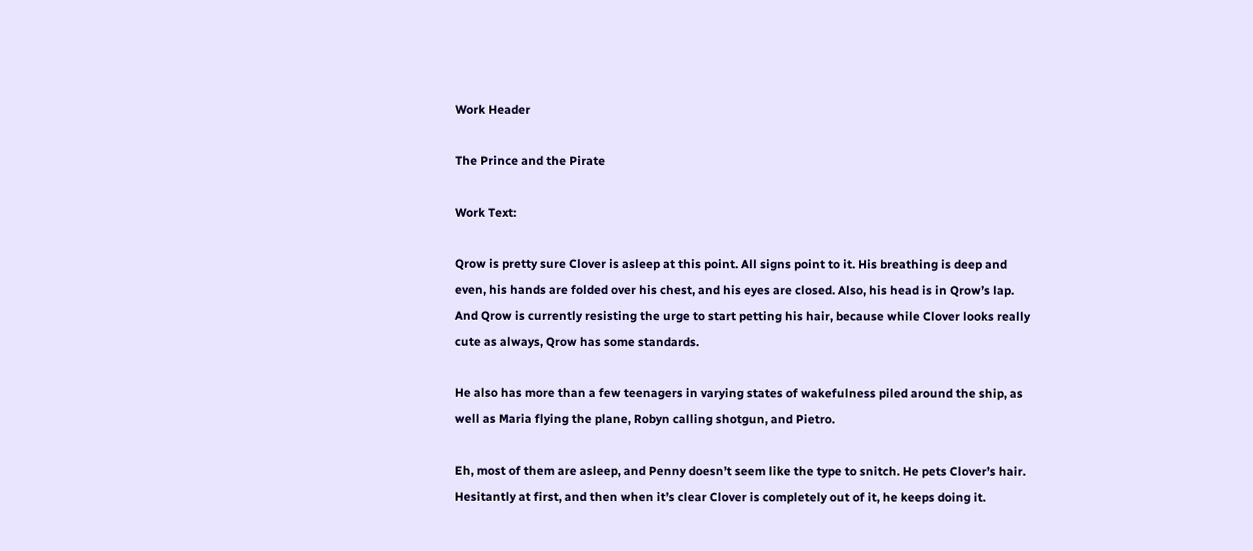Work Header

The Prince and the Pirate

Work Text:

Qrow is pretty sure Clover is asleep at this point. All signs point to it. His breathing is deep and even, his hands are folded over his chest, and his eyes are closed. Also, his head is in Qrow’s lap. And Qrow is currently resisting the urge to start petting his hair, because while Clover looks really cute as always, Qrow has some standards.

He also has more than a few teenagers in varying states of wakefulness piled around the ship, as well as Maria flying the plane, Robyn calling shotgun, and Pietro.

Eh, most of them are asleep, and Penny doesn’t seem like the type to snitch. He pets Clover’s hair. Hesitantly at first, and then when it’s clear Clover is completely out of it, he keeps doing it.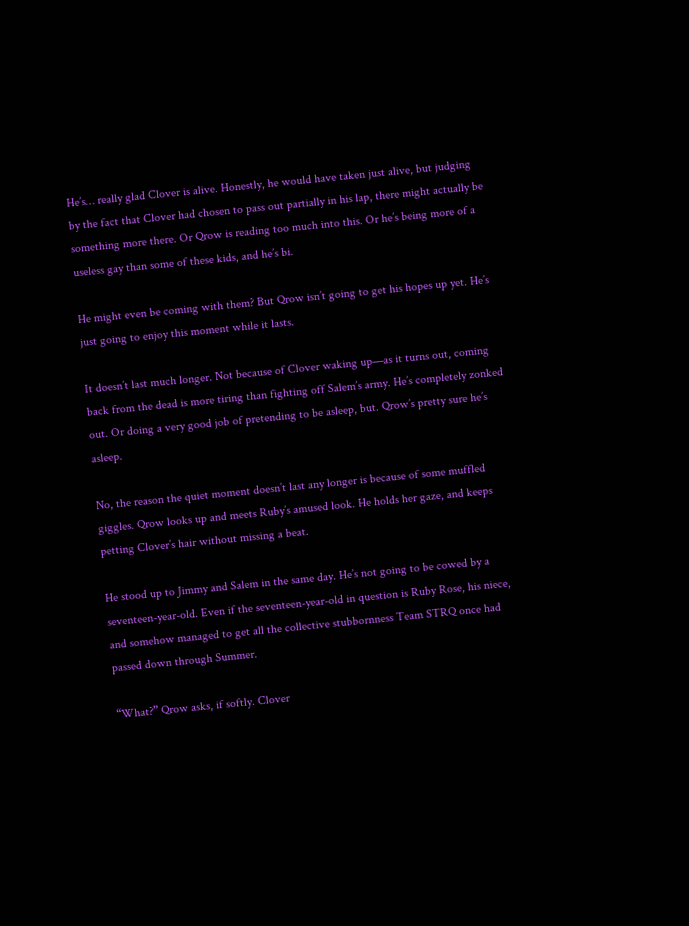He’s… really glad Clover is alive. Honestly, he would have taken just alive, but judging by the fact that Clover had chosen to pass out partially in his lap, there might actually be something more there. Or Qrow is reading too much into this. Or he’s being more of a useless gay than some of these kids, and he’s bi.

He might even be coming with them? But Qrow isn’t going to get his hopes up yet. He’s just going to enjoy this moment while it lasts.

It doesn’t last much longer. Not because of Clover waking up—as it turns out, coming back from the dead is more tiring than fighting off Salem’s army. He’s completely zonked out. Or doing a very good job of pretending to be asleep, but. Qrow’s pretty sure he’s asleep.

No, the reason the quiet moment doesn’t last any longer is because of some muffled giggles. Qrow looks up and meets Ruby’s amused look. He holds her gaze, and keeps petting Clover’s hair without missing a beat.

He stood up to Jimmy and Salem in the same day. He’s not going to be cowed by a seventeen-year-old. Even if the seventeen-year-old in question is Ruby Rose, his niece, and somehow managed to get all the collective stubbornness Team STRQ once had passed down through Summer.

“What?” Qrow asks, if softly. Clover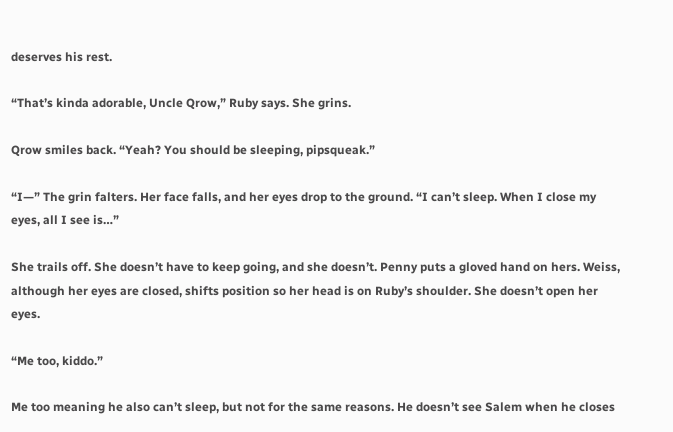deserves his rest.

“That’s kinda adorable, Uncle Qrow,” Ruby says. She grins.

Qrow smiles back. “Yeah? You should be sleeping, pipsqueak.”

“I—” The grin falters. Her face falls, and her eyes drop to the ground. “I can’t sleep. When I close my eyes, all I see is…”

She trails off. She doesn’t have to keep going, and she doesn’t. Penny puts a gloved hand on hers. Weiss, although her eyes are closed, shifts position so her head is on Ruby’s shoulder. She doesn’t open her eyes.

“Me too, kiddo.”

Me too meaning he also can’t sleep, but not for the same reasons. He doesn’t see Salem when he closes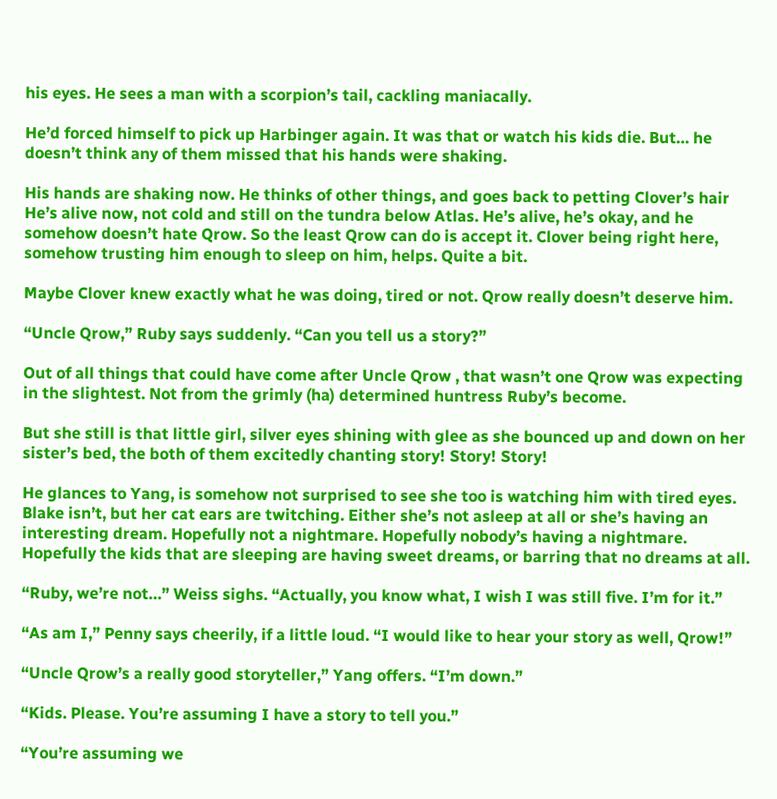his eyes. He sees a man with a scorpion’s tail, cackling maniacally.

He’d forced himself to pick up Harbinger again. It was that or watch his kids die. But… he doesn’t think any of them missed that his hands were shaking.

His hands are shaking now. He thinks of other things, and goes back to petting Clover’s hair He’s alive now, not cold and still on the tundra below Atlas. He’s alive, he’s okay, and he somehow doesn’t hate Qrow. So the least Qrow can do is accept it. Clover being right here, somehow trusting him enough to sleep on him, helps. Quite a bit.

Maybe Clover knew exactly what he was doing, tired or not. Qrow really doesn’t deserve him.

“Uncle Qrow,” Ruby says suddenly. “Can you tell us a story?”

Out of all things that could have come after Uncle Qrow , that wasn’t one Qrow was expecting in the slightest. Not from the grimly (ha) determined huntress Ruby’s become.

But she still is that little girl, silver eyes shining with glee as she bounced up and down on her sister’s bed, the both of them excitedly chanting story! Story! Story!

He glances to Yang, is somehow not surprised to see she too is watching him with tired eyes. Blake isn’t, but her cat ears are twitching. Either she’s not asleep at all or she’s having an interesting dream. Hopefully not a nightmare. Hopefully nobody’s having a nightmare. Hopefully the kids that are sleeping are having sweet dreams, or barring that no dreams at all.

“Ruby, we’re not…” Weiss sighs. “Actually, you know what, I wish I was still five. I’m for it.”

“As am I,” Penny says cheerily, if a little loud. “I would like to hear your story as well, Qrow!”

“Uncle Qrow’s a really good storyteller,” Yang offers. “I’m down.”

“Kids. Please. You’re assuming I have a story to tell you.”

“You’re assuming we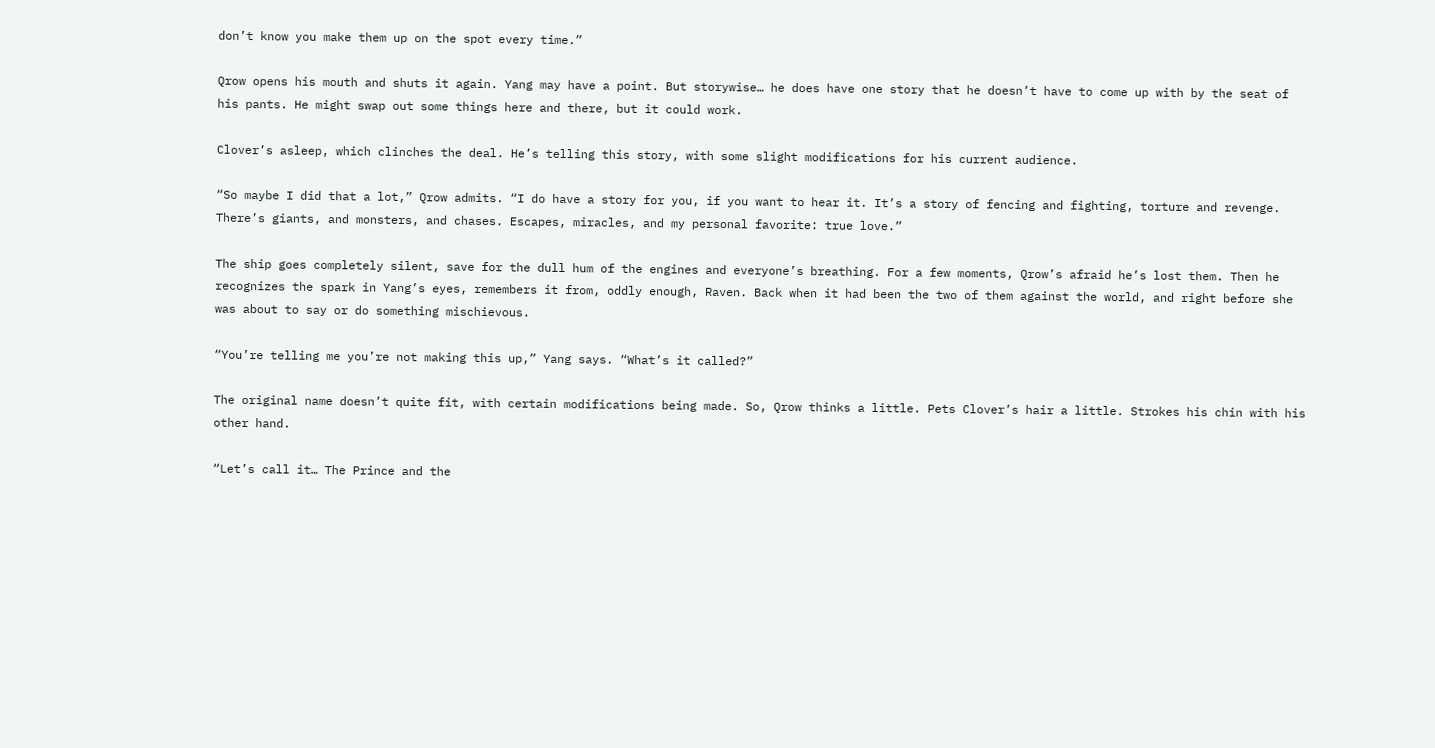don’t know you make them up on the spot every time.”

Qrow opens his mouth and shuts it again. Yang may have a point. But storywise… he does have one story that he doesn’t have to come up with by the seat of his pants. He might swap out some things here and there, but it could work.

Clover’s asleep, which clinches the deal. He’s telling this story, with some slight modifications for his current audience.

“So maybe I did that a lot,” Qrow admits. “I do have a story for you, if you want to hear it. It’s a story of fencing and fighting, torture and revenge. There’s giants, and monsters, and chases. Escapes, miracles, and my personal favorite: true love.”

The ship goes completely silent, save for the dull hum of the engines and everyone’s breathing. For a few moments, Qrow’s afraid he’s lost them. Then he recognizes the spark in Yang’s eyes, remembers it from, oddly enough, Raven. Back when it had been the two of them against the world, and right before she was about to say or do something mischievous.

“You’re telling me you’re not making this up,” Yang says. “What’s it called?”

The original name doesn’t quite fit, with certain modifications being made. So, Qrow thinks a little. Pets Clover’s hair a little. Strokes his chin with his other hand.

“Let’s call it… The Prince and the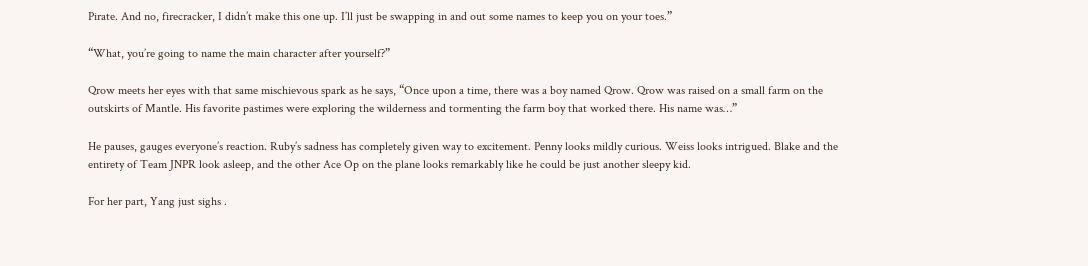Pirate. And no, firecracker, I didn’t make this one up. I’ll just be swapping in and out some names to keep you on your toes.”

“What, you’re going to name the main character after yourself?”

Qrow meets her eyes with that same mischievous spark as he says, “Once upon a time, there was a boy named Qrow. Qrow was raised on a small farm on the outskirts of Mantle. His favorite pastimes were exploring the wilderness and tormenting the farm boy that worked there. His name was…”

He pauses, gauges everyone’s reaction. Ruby’s sadness has completely given way to excitement. Penny looks mildly curious. Weiss looks intrigued. Blake and the entirety of Team JNPR look asleep, and the other Ace Op on the plane looks remarkably like he could be just another sleepy kid.

For her part, Yang just sighs .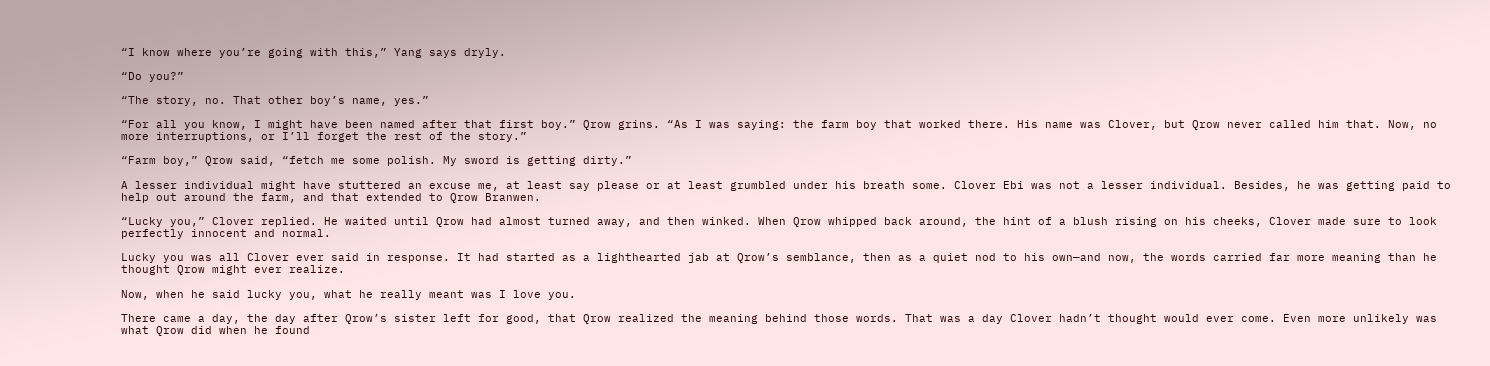“I know where you’re going with this,” Yang says dryly.

“Do you?”

“The story, no. That other boy’s name, yes.”

“For all you know, I might have been named after that first boy.” Qrow grins. “As I was saying: the farm boy that worked there. His name was Clover, but Qrow never called him that. Now, no more interruptions, or I’ll forget the rest of the story.”

“Farm boy,” Qrow said, “fetch me some polish. My sword is getting dirty.”

A lesser individual might have stuttered an excuse me, at least say please or at least grumbled under his breath some. Clover Ebi was not a lesser individual. Besides, he was getting paid to help out around the farm, and that extended to Qrow Branwen.

“Lucky you,” Clover replied. He waited until Qrow had almost turned away, and then winked. When Qrow whipped back around, the hint of a blush rising on his cheeks, Clover made sure to look perfectly innocent and normal.

Lucky you was all Clover ever said in response. It had started as a lighthearted jab at Qrow’s semblance, then as a quiet nod to his own—and now, the words carried far more meaning than he thought Qrow might ever realize.

Now, when he said lucky you, what he really meant was I love you.

There came a day, the day after Qrow’s sister left for good, that Qrow realized the meaning behind those words. That was a day Clover hadn’t thought would ever come. Even more unlikely was what Qrow did when he found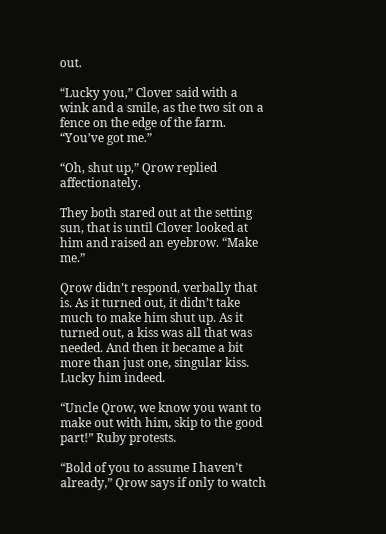out.

“Lucky you,” Clover said with a wink and a smile, as the two sit on a fence on the edge of the farm. “You’ve got me.”

“Oh, shut up,” Qrow replied affectionately.

They both stared out at the setting sun, that is until Clover looked at him and raised an eyebrow. “Make me.”

Qrow didn’t respond, verbally that is. As it turned out, it didn’t take much to make him shut up. As it turned out, a kiss was all that was needed. And then it became a bit more than just one, singular kiss. Lucky him indeed.

“Uncle Qrow, we know you want to make out with him, skip to the good part!” Ruby protests.

“Bold of you to assume I haven’t already,” Qrow says if only to watch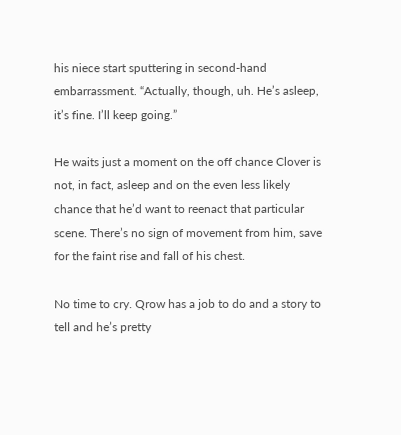his niece start sputtering in second-hand embarrassment. “Actually, though, uh. He’s asleep, it’s fine. I’ll keep going.”

He waits just a moment on the off chance Clover is not, in fact, asleep and on the even less likely chance that he’d want to reenact that particular scene. There’s no sign of movement from him, save for the faint rise and fall of his chest.

No time to cry. Qrow has a job to do and a story to tell and he’s pretty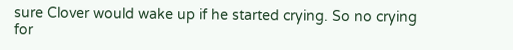sure Clover would wake up if he started crying. So no crying for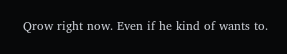Qrow right now. Even if he kind of wants to.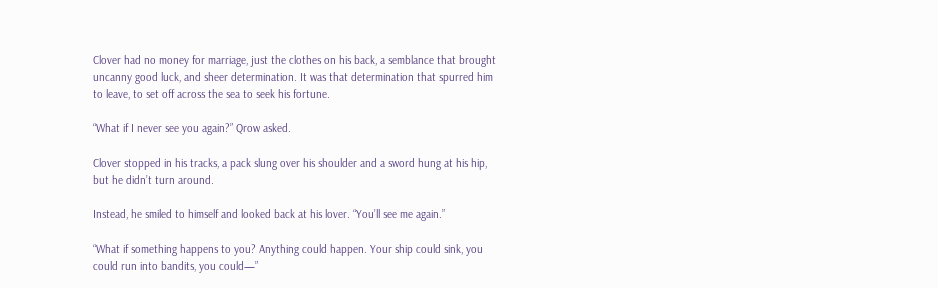Clover had no money for marriage, just the clothes on his back, a semblance that brought uncanny good luck, and sheer determination. It was that determination that spurred him to leave, to set off across the sea to seek his fortune.

“What if I never see you again?” Qrow asked.

Clover stopped in his tracks, a pack slung over his shoulder and a sword hung at his hip, but he didn’t turn around.

Instead, he smiled to himself and looked back at his lover. “You’ll see me again.”

“What if something happens to you? Anything could happen. Your ship could sink, you could run into bandits, you could—”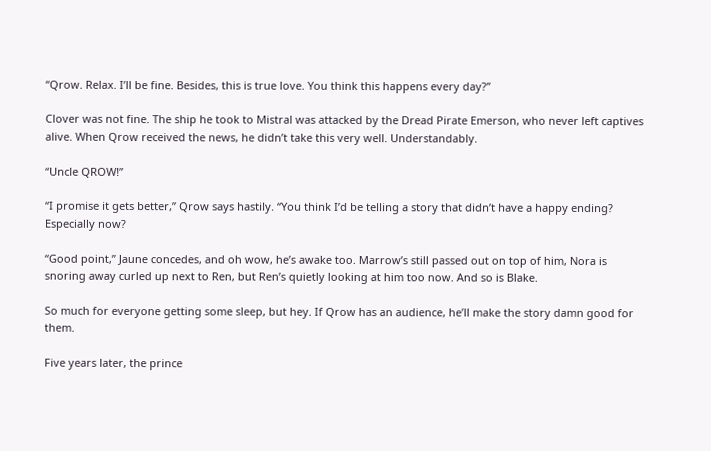“Qrow. Relax. I’ll be fine. Besides, this is true love. You think this happens every day?”

Clover was not fine. The ship he took to Mistral was attacked by the Dread Pirate Emerson, who never left captives alive. When Qrow received the news, he didn’t take this very well. Understandably.

“Uncle QROW!”

“I promise it gets better,” Qrow says hastily. “You think I’d be telling a story that didn’t have a happy ending? Especially now?

“Good point,” Jaune concedes, and oh wow, he’s awake too. Marrow’s still passed out on top of him, Nora is snoring away curled up next to Ren, but Ren’s quietly looking at him too now. And so is Blake.

So much for everyone getting some sleep, but hey. If Qrow has an audience, he’ll make the story damn good for them.

Five years later, the prince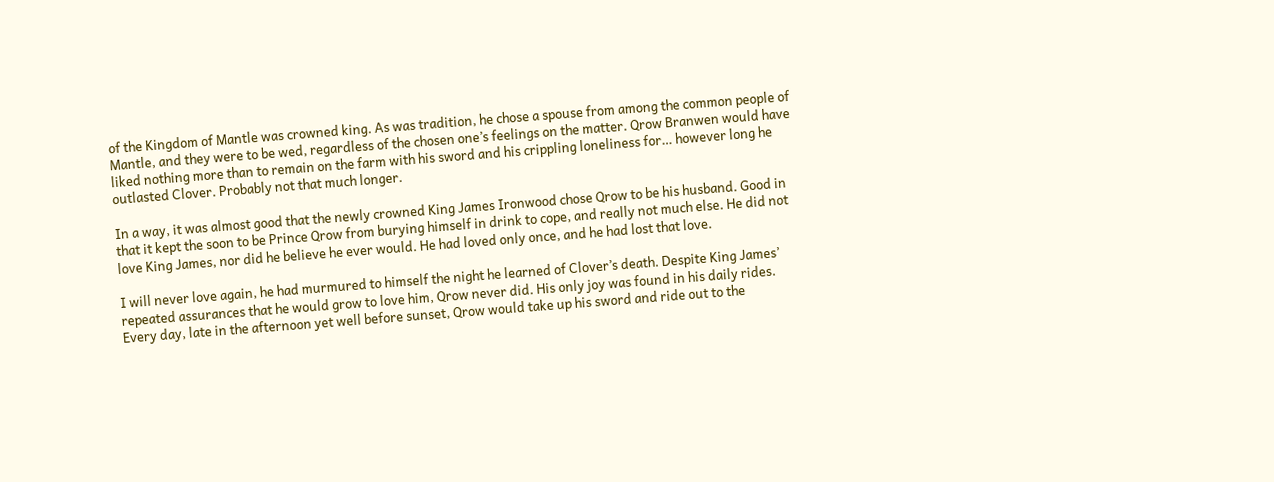of the Kingdom of Mantle was crowned king. As was tradition, he chose a spouse from among the common people of Mantle, and they were to be wed, regardless of the chosen one’s feelings on the matter. Qrow Branwen would have liked nothing more than to remain on the farm with his sword and his crippling loneliness for… however long he outlasted Clover. Probably not that much longer.

In a way, it was almost good that the newly crowned King James Ironwood chose Qrow to be his husband. Good in that it kept the soon to be Prince Qrow from burying himself in drink to cope, and really not much else. He did not love King James, nor did he believe he ever would. He had loved only once, and he had lost that love.

I will never love again, he had murmured to himself the night he learned of Clover’s death. Despite King James’ repeated assurances that he would grow to love him, Qrow never did. His only joy was found in his daily rides. Every day, late in the afternoon yet well before sunset, Qrow would take up his sword and ride out to the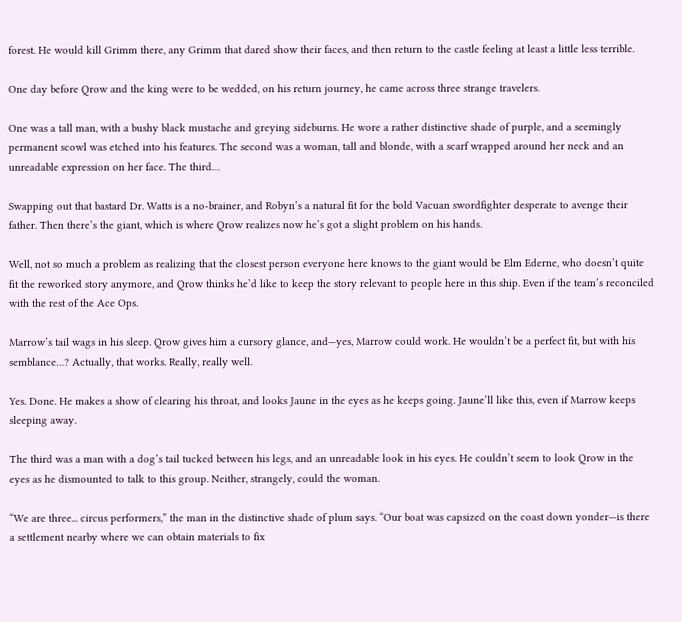forest. He would kill Grimm there, any Grimm that dared show their faces, and then return to the castle feeling at least a little less terrible.

One day before Qrow and the king were to be wedded, on his return journey, he came across three strange travelers.

One was a tall man, with a bushy black mustache and greying sideburns. He wore a rather distinctive shade of purple, and a seemingly permanent scowl was etched into his features. The second was a woman, tall and blonde, with a scarf wrapped around her neck and an unreadable expression on her face. The third…

Swapping out that bastard Dr. Watts is a no-brainer, and Robyn’s a natural fit for the bold Vacuan swordfighter desperate to avenge their father. Then there’s the giant, which is where Qrow realizes now he’s got a slight problem on his hands.

Well, not so much a problem as realizing that the closest person everyone here knows to the giant would be Elm Ederne, who doesn’t quite fit the reworked story anymore, and Qrow thinks he’d like to keep the story relevant to people here in this ship. Even if the team’s reconciled with the rest of the Ace Ops.

Marrow’s tail wags in his sleep. Qrow gives him a cursory glance, and—yes, Marrow could work. He wouldn’t be a perfect fit, but with his semblance…? Actually, that works. Really, really well.

Yes. Done. He makes a show of clearing his throat, and looks Jaune in the eyes as he keeps going. Jaune’ll like this, even if Marrow keeps sleeping away.

The third was a man with a dog’s tail tucked between his legs, and an unreadable look in his eyes. He couldn’t seem to look Qrow in the eyes as he dismounted to talk to this group. Neither, strangely, could the woman.

“We are three... circus performers,” the man in the distinctive shade of plum says. “Our boat was capsized on the coast down yonder—is there a settlement nearby where we can obtain materials to fix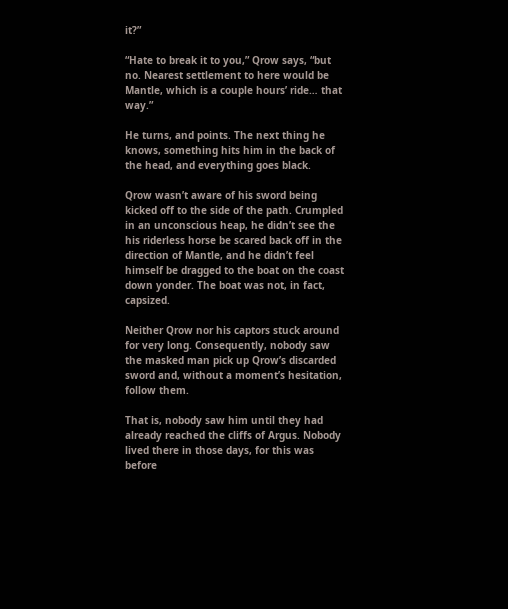it?”

“Hate to break it to you,” Qrow says, “but no. Nearest settlement to here would be Mantle, which is a couple hours’ ride… that way.”

He turns, and points. The next thing he knows, something hits him in the back of the head, and everything goes black.

Qrow wasn’t aware of his sword being kicked off to the side of the path. Crumpled in an unconscious heap, he didn’t see the his riderless horse be scared back off in the direction of Mantle, and he didn’t feel himself be dragged to the boat on the coast down yonder. The boat was not, in fact, capsized.

Neither Qrow nor his captors stuck around for very long. Consequently, nobody saw the masked man pick up Qrow’s discarded sword and, without a moment’s hesitation, follow them.

That is, nobody saw him until they had already reached the cliffs of Argus. Nobody lived there in those days, for this was before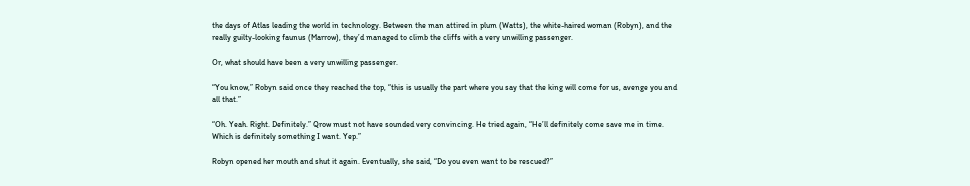the days of Atlas leading the world in technology. Between the man attired in plum (Watts), the white-haired woman (Robyn), and the really guilty-looking faunus (Marrow), they’d managed to climb the cliffs with a very unwilling passenger.

Or, what should have been a very unwilling passenger.

“You know,” Robyn said once they reached the top, “this is usually the part where you say that the king will come for us, avenge you and all that.”

“Oh. Yeah. Right. Definitely.” Qrow must not have sounded very convincing. He tried again, “He’ll definitely come save me in time. Which is definitely something I want. Yep.”

Robyn opened her mouth and shut it again. Eventually, she said, “Do you even want to be rescued?”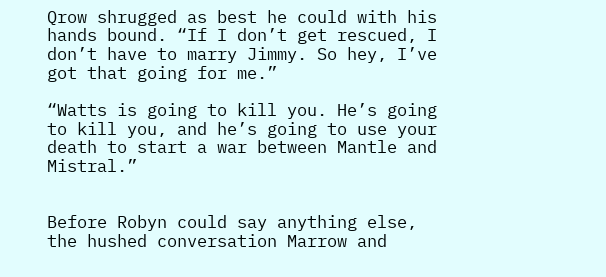Qrow shrugged as best he could with his hands bound. “If I don’t get rescued, I don’t have to marry Jimmy. So hey, I’ve got that going for me.”

“Watts is going to kill you. He’s going to kill you, and he’s going to use your death to start a war between Mantle and Mistral.”


Before Robyn could say anything else, the hushed conversation Marrow and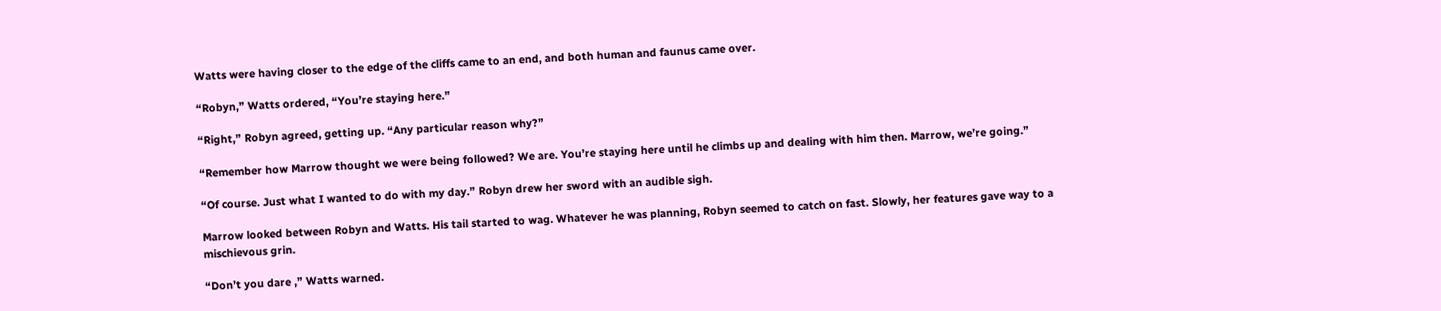Watts were having closer to the edge of the cliffs came to an end, and both human and faunus came over.

“Robyn,” Watts ordered, “You’re staying here.”

“Right,” Robyn agreed, getting up. “Any particular reason why?”

“Remember how Marrow thought we were being followed? We are. You’re staying here until he climbs up and dealing with him then. Marrow, we’re going.”

“Of course. Just what I wanted to do with my day.” Robyn drew her sword with an audible sigh.

Marrow looked between Robyn and Watts. His tail started to wag. Whatever he was planning, Robyn seemed to catch on fast. Slowly, her features gave way to a mischievous grin.

“Don’t you dare ,” Watts warned.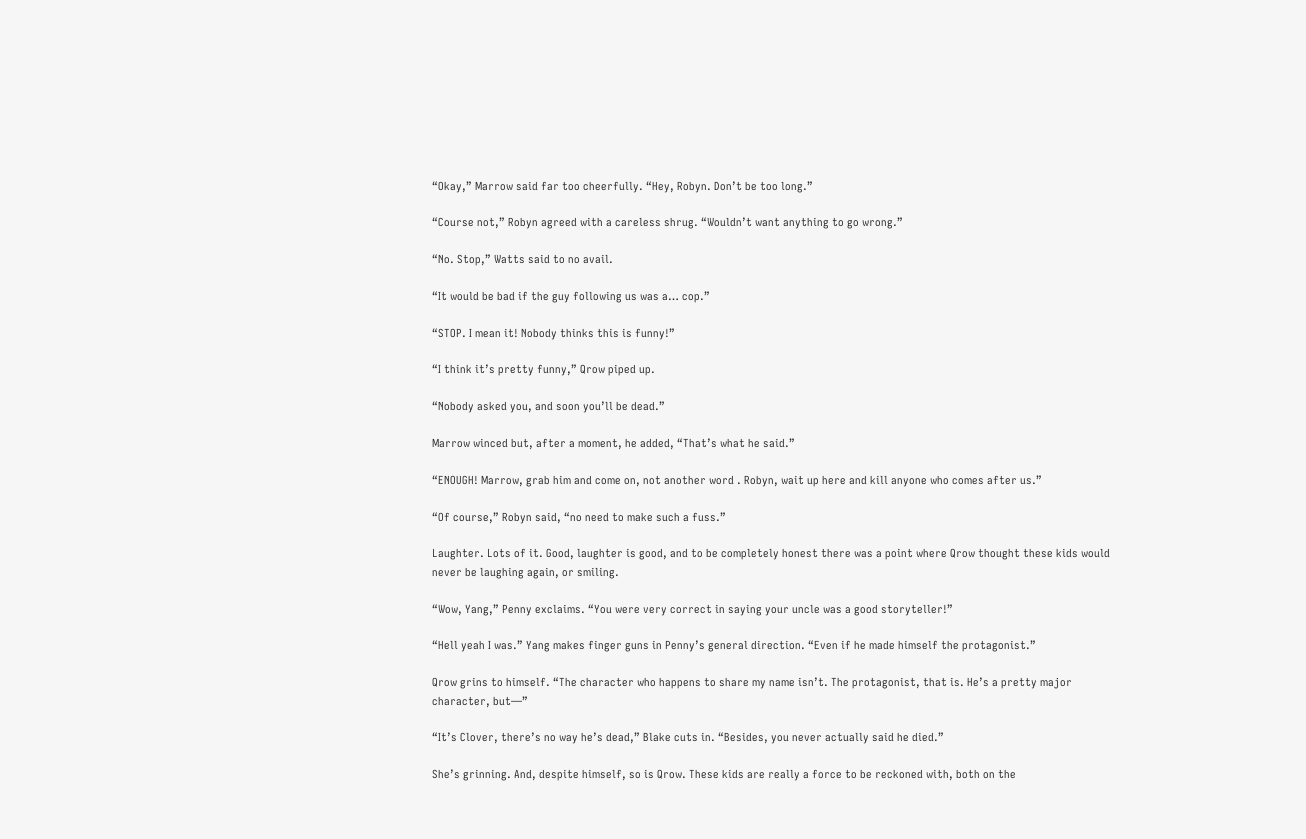“Okay,” Marrow said far too cheerfully. “Hey, Robyn. Don’t be too long.”

“Course not,” Robyn agreed with a careless shrug. “Wouldn’t want anything to go wrong.”

“No. Stop,” Watts said to no avail.

“It would be bad if the guy following us was a… cop.”

“STOP. I mean it! Nobody thinks this is funny!”

“I think it’s pretty funny,” Qrow piped up.

“Nobody asked you, and soon you’ll be dead.”

Marrow winced but, after a moment, he added, “That’s what he said.”

“ENOUGH! Marrow, grab him and come on, not another word . Robyn, wait up here and kill anyone who comes after us.”

“Of course,” Robyn said, “no need to make such a fuss.”

Laughter. Lots of it. Good, laughter is good, and to be completely honest there was a point where Qrow thought these kids would never be laughing again, or smiling.

“Wow, Yang,” Penny exclaims. “You were very correct in saying your uncle was a good storyteller!”

“Hell yeah I was.” Yang makes finger guns in Penny’s general direction. “Even if he made himself the protagonist.”

Qrow grins to himself. “The character who happens to share my name isn’t. The protagonist, that is. He’s a pretty major character, but—”

“It’s Clover, there’s no way he’s dead,” Blake cuts in. “Besides, you never actually said he died.”

She’s grinning. And, despite himself, so is Qrow. These kids are really a force to be reckoned with, both on the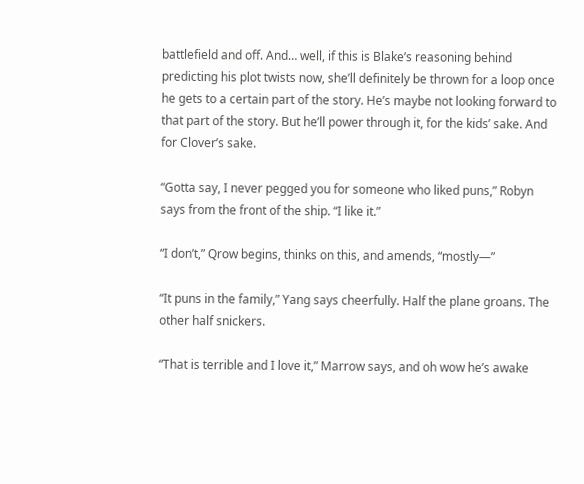battlefield and off. And… well, if this is Blake’s reasoning behind predicting his plot twists now, she’ll definitely be thrown for a loop once he gets to a certain part of the story. He’s maybe not looking forward to that part of the story. But he’ll power through it, for the kids’ sake. And for Clover’s sake.

“Gotta say, I never pegged you for someone who liked puns,” Robyn says from the front of the ship. “I like it.”

“I don’t,” Qrow begins, thinks on this, and amends, “mostly—”

“It puns in the family,” Yang says cheerfully. Half the plane groans. The other half snickers.

“That is terrible and I love it,” Marrow says, and oh wow he’s awake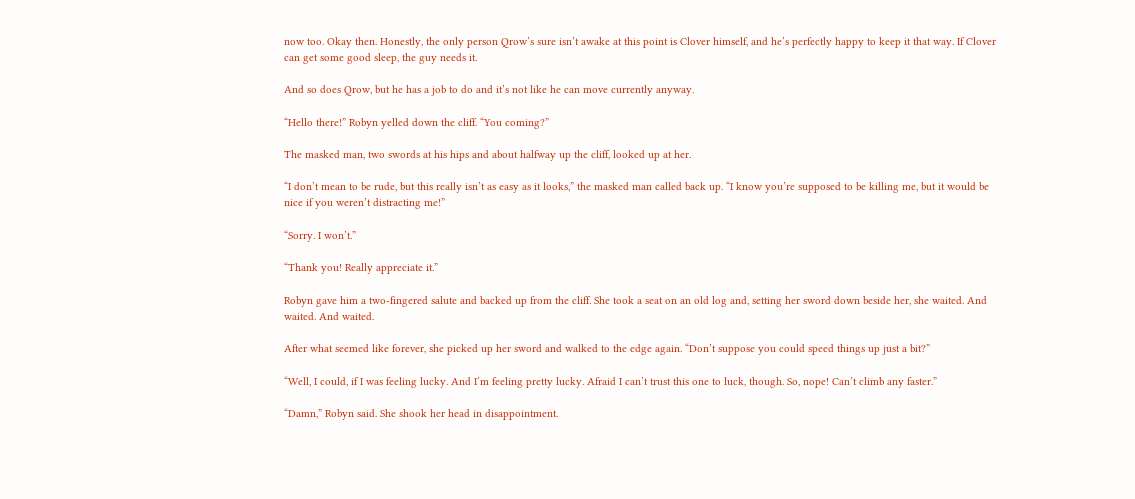now too. Okay then. Honestly, the only person Qrow’s sure isn’t awake at this point is Clover himself, and he’s perfectly happy to keep it that way. If Clover can get some good sleep, the guy needs it.

And so does Qrow, but he has a job to do and it’s not like he can move currently anyway.

“Hello there!” Robyn yelled down the cliff. “You coming?”

The masked man, two swords at his hips and about halfway up the cliff, looked up at her.

“I don’t mean to be rude, but this really isn’t as easy as it looks,” the masked man called back up. “I know you’re supposed to be killing me, but it would be nice if you weren’t distracting me!”

“Sorry. I won’t.”

“Thank you! Really appreciate it.”

Robyn gave him a two-fingered salute and backed up from the cliff. She took a seat on an old log and, setting her sword down beside her, she waited. And waited. And waited.

After what seemed like forever, she picked up her sword and walked to the edge again. “Don’t suppose you could speed things up just a bit?”

“Well, I could, if I was feeling lucky. And I’m feeling pretty lucky. Afraid I can’t trust this one to luck, though. So, nope! Can’t climb any faster.”

“Damn,” Robyn said. She shook her head in disappointment.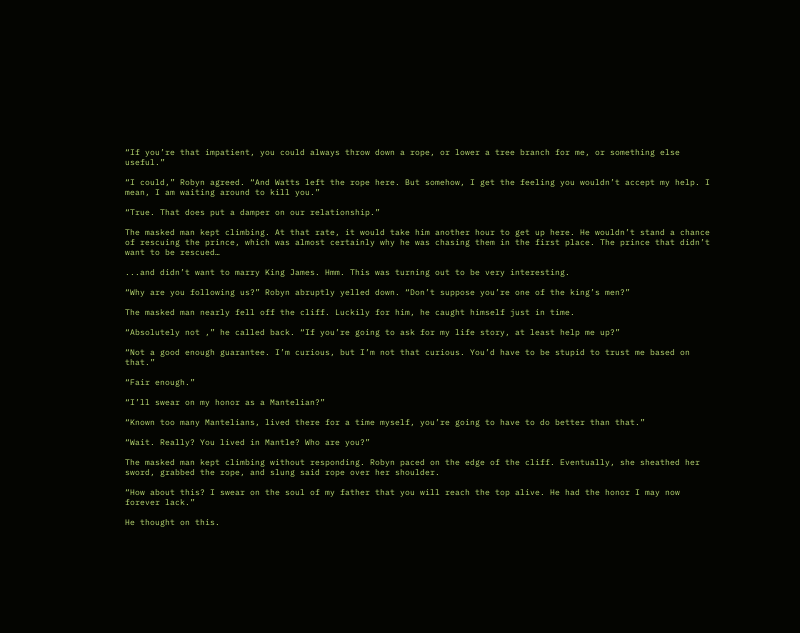“If you’re that impatient, you could always throw down a rope, or lower a tree branch for me, or something else useful.”

“I could,” Robyn agreed. “And Watts left the rope here. But somehow, I get the feeling you wouldn’t accept my help. I mean, I am waiting around to kill you.”

“True. That does put a damper on our relationship.”

The masked man kept climbing. At that rate, it would take him another hour to get up here. He wouldn’t stand a chance of rescuing the prince, which was almost certainly why he was chasing them in the first place. The prince that didn’t want to be rescued…

...and didn’t want to marry King James. Hmm. This was turning out to be very interesting.

“Why are you following us?” Robyn abruptly yelled down. “Don’t suppose you’re one of the king’s men?”

The masked man nearly fell off the cliff. Luckily for him, he caught himself just in time.

“Absolutely not ,” he called back. “If you’re going to ask for my life story, at least help me up?”

“Not a good enough guarantee. I’m curious, but I’m not that curious. You’d have to be stupid to trust me based on that.”

“Fair enough.”

“I’ll swear on my honor as a Mantelian?”

“Known too many Mantelians, lived there for a time myself, you’re going to have to do better than that.”

“Wait. Really? You lived in Mantle? Who are you?”

The masked man kept climbing without responding. Robyn paced on the edge of the cliff. Eventually, she sheathed her sword, grabbed the rope, and slung said rope over her shoulder.

“How about this? I swear on the soul of my father that you will reach the top alive. He had the honor I may now forever lack.”

He thought on this.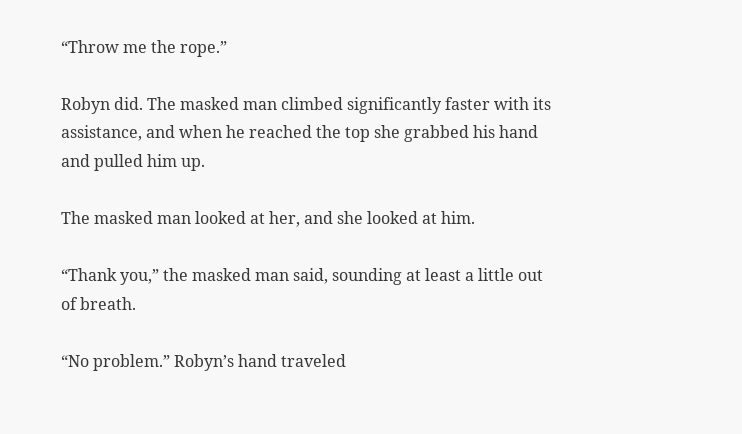“Throw me the rope.”

Robyn did. The masked man climbed significantly faster with its assistance, and when he reached the top she grabbed his hand and pulled him up.

The masked man looked at her, and she looked at him.

“Thank you,” the masked man said, sounding at least a little out of breath.

“No problem.” Robyn’s hand traveled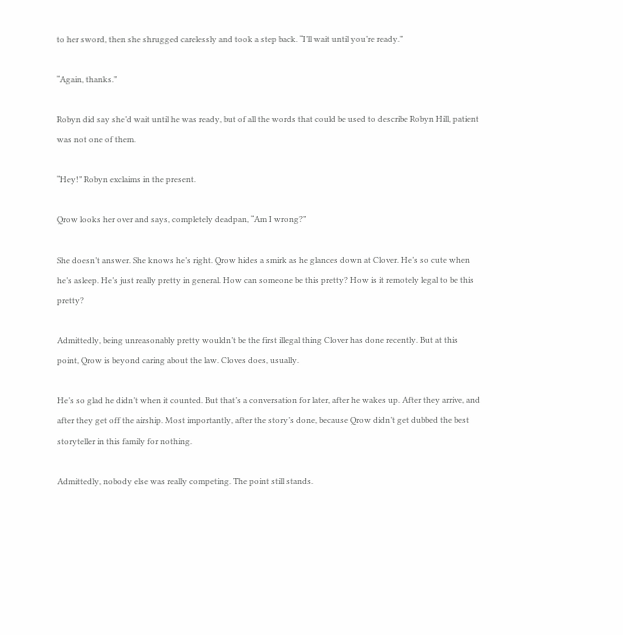to her sword, then she shrugged carelessly and took a step back. “I’ll wait until you’re ready.”

“Again, thanks.”

Robyn did say she’d wait until he was ready, but of all the words that could be used to describe Robyn Hill, patient was not one of them.

“Hey!” Robyn exclaims in the present.

Qrow looks her over and says, completely deadpan, “Am I wrong?”

She doesn’t answer. She knows he’s right. Qrow hides a smirk as he glances down at Clover. He’s so cute when he’s asleep. He’s just really pretty in general. How can someone be this pretty? How is it remotely legal to be this pretty?

Admittedly, being unreasonably pretty wouldn’t be the first illegal thing Clover has done recently. But at this point, Qrow is beyond caring about the law. Cloves does, usually.

He’s so glad he didn’t when it counted. But that’s a conversation for later, after he wakes up. After they arrive, and after they get off the airship. Most importantly, after the story’s done, because Qrow didn’t get dubbed the best storyteller in this family for nothing.

Admittedly, nobody else was really competing. The point still stands.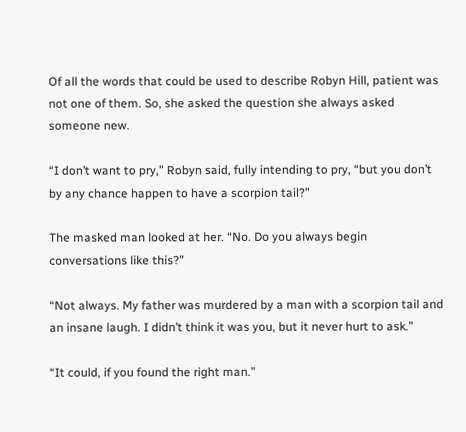Of all the words that could be used to describe Robyn Hill, patient was not one of them. So, she asked the question she always asked someone new.

“I don’t want to pry,” Robyn said, fully intending to pry, “but you don’t by any chance happen to have a scorpion tail?”

The masked man looked at her. “No. Do you always begin conversations like this?”

“Not always. My father was murdered by a man with a scorpion tail and an insane laugh. I didn’t think it was you, but it never hurt to ask.”

“It could, if you found the right man.”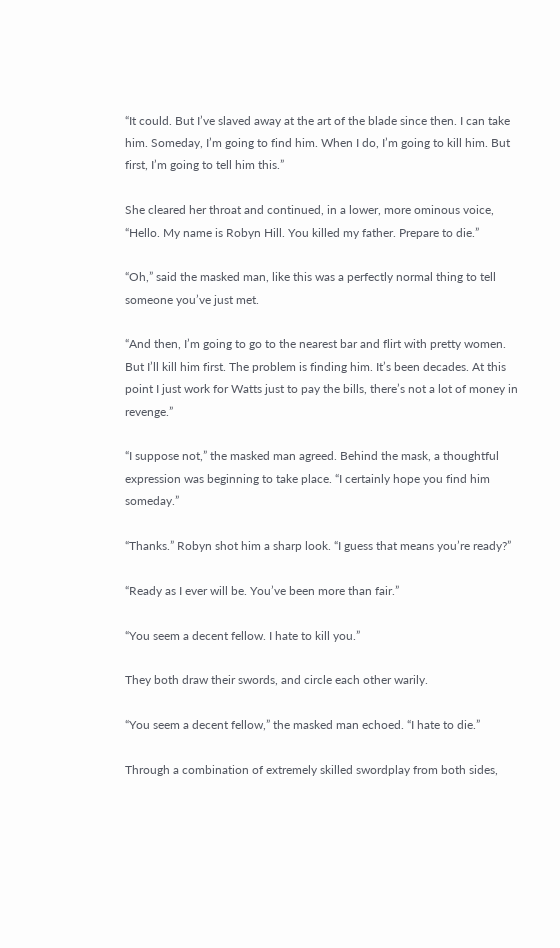“It could. But I’ve slaved away at the art of the blade since then. I can take him. Someday, I’m going to find him. When I do, I’m going to kill him. But first, I’m going to tell him this.”

She cleared her throat and continued, in a lower, more ominous voice, “Hello. My name is Robyn Hill. You killed my father. Prepare to die.”

“Oh,” said the masked man, like this was a perfectly normal thing to tell someone you’ve just met.

“And then, I’m going to go to the nearest bar and flirt with pretty women. But I’ll kill him first. The problem is finding him. It’s been decades. At this point I just work for Watts just to pay the bills, there’s not a lot of money in revenge.”

“I suppose not,” the masked man agreed. Behind the mask, a thoughtful expression was beginning to take place. “I certainly hope you find him someday.”

“Thanks.” Robyn shot him a sharp look. “I guess that means you’re ready?”

“Ready as I ever will be. You’ve been more than fair.”

“You seem a decent fellow. I hate to kill you.”

They both draw their swords, and circle each other warily.

“You seem a decent fellow,” the masked man echoed. “I hate to die.”

Through a combination of extremely skilled swordplay from both sides,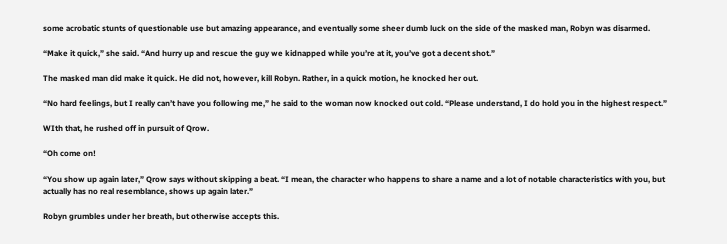some acrobatic stunts of questionable use but amazing appearance, and eventually some sheer dumb luck on the side of the masked man, Robyn was disarmed.

“Make it quick,” she said. “And hurry up and rescue the guy we kidnapped while you’re at it, you’ve got a decent shot.”

The masked man did make it quick. He did not, however, kill Robyn. Rather, in a quick motion, he knocked her out.

“No hard feelings, but I really can’t have you following me,” he said to the woman now knocked out cold. “Please understand, I do hold you in the highest respect.”

WIth that, he rushed off in pursuit of Qrow.

“Oh come on!

“You show up again later,” Qrow says without skipping a beat. “I mean, the character who happens to share a name and a lot of notable characteristics with you, but actually has no real resemblance, shows up again later.”

Robyn grumbles under her breath, but otherwise accepts this.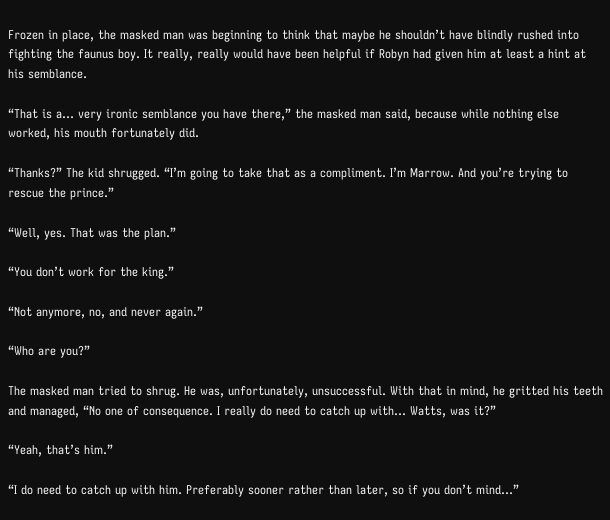Frozen in place, the masked man was beginning to think that maybe he shouldn’t have blindly rushed into fighting the faunus boy. It really, really would have been helpful if Robyn had given him at least a hint at his semblance.

“That is a… very ironic semblance you have there,” the masked man said, because while nothing else worked, his mouth fortunately did.

“Thanks?” The kid shrugged. “I’m going to take that as a compliment. I’m Marrow. And you’re trying to rescue the prince.”

“Well, yes. That was the plan.”

“You don’t work for the king.”

“Not anymore, no, and never again.”

“Who are you?”

The masked man tried to shrug. He was, unfortunately, unsuccessful. With that in mind, he gritted his teeth and managed, “No one of consequence. I really do need to catch up with… Watts, was it?”

“Yeah, that’s him.”

“I do need to catch up with him. Preferably sooner rather than later, so if you don’t mind…”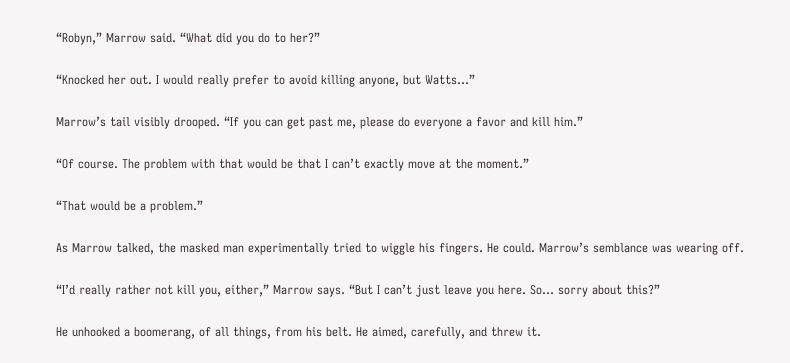“Robyn,” Marrow said. “What did you do to her?”

“Knocked her out. I would really prefer to avoid killing anyone, but Watts…”

Marrow’s tail visibly drooped. “If you can get past me, please do everyone a favor and kill him.”

“Of course. The problem with that would be that I can’t exactly move at the moment.”

“That would be a problem.”

As Marrow talked, the masked man experimentally tried to wiggle his fingers. He could. Marrow’s semblance was wearing off.

“I’d really rather not kill you, either,” Marrow says. “But I can’t just leave you here. So… sorry about this?”

He unhooked a boomerang, of all things, from his belt. He aimed, carefully, and threw it.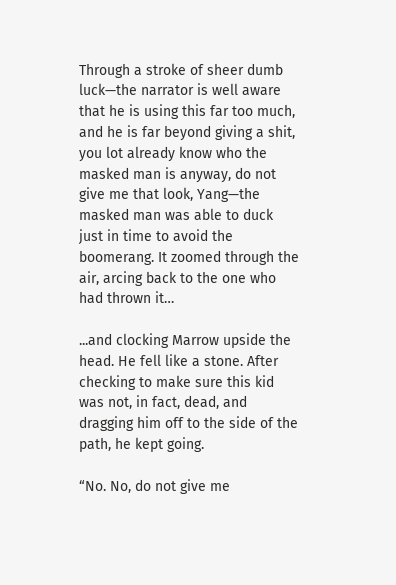Through a stroke of sheer dumb luck—the narrator is well aware that he is using this far too much, and he is far beyond giving a shit, you lot already know who the masked man is anyway, do not give me that look, Yang—the masked man was able to duck just in time to avoid the boomerang. It zoomed through the air, arcing back to the one who had thrown it…

...and clocking Marrow upside the head. He fell like a stone. After checking to make sure this kid was not, in fact, dead, and dragging him off to the side of the path, he kept going.

“No. No, do not give me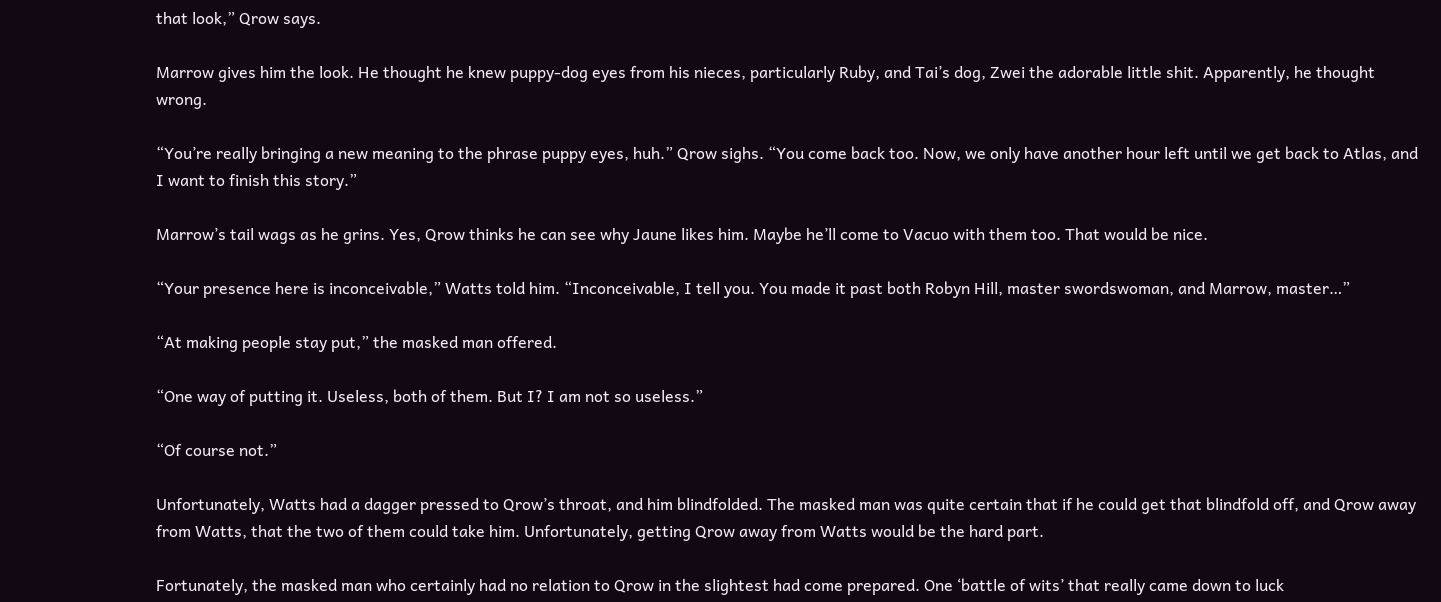that look,” Qrow says.

Marrow gives him the look. He thought he knew puppy-dog eyes from his nieces, particularly Ruby, and Tai’s dog, Zwei the adorable little shit. Apparently, he thought wrong.

“You’re really bringing a new meaning to the phrase puppy eyes, huh.” Qrow sighs. “You come back too. Now, we only have another hour left until we get back to Atlas, and I want to finish this story.”

Marrow’s tail wags as he grins. Yes, Qrow thinks he can see why Jaune likes him. Maybe he’ll come to Vacuo with them too. That would be nice.

“Your presence here is inconceivable,” Watts told him. “Inconceivable, I tell you. You made it past both Robyn Hill, master swordswoman, and Marrow, master…”

“At making people stay put,” the masked man offered.

“One way of putting it. Useless, both of them. But I? I am not so useless.”

“Of course not.”

Unfortunately, Watts had a dagger pressed to Qrow’s throat, and him blindfolded. The masked man was quite certain that if he could get that blindfold off, and Qrow away from Watts, that the two of them could take him. Unfortunately, getting Qrow away from Watts would be the hard part.

Fortunately, the masked man who certainly had no relation to Qrow in the slightest had come prepared. One ‘battle of wits’ that really came down to luck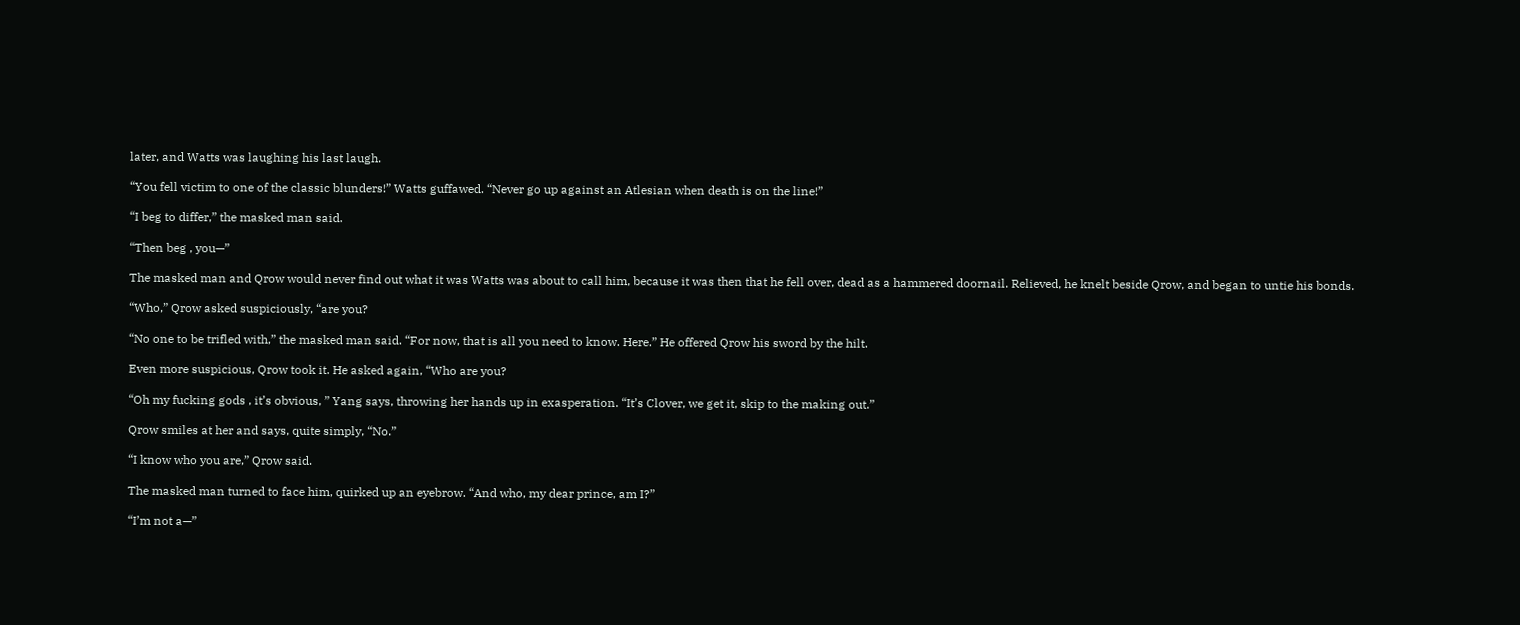later, and Watts was laughing his last laugh.

“You fell victim to one of the classic blunders!” Watts guffawed. “Never go up against an Atlesian when death is on the line!”

“I beg to differ,” the masked man said.

“Then beg , you—”

The masked man and Qrow would never find out what it was Watts was about to call him, because it was then that he fell over, dead as a hammered doornail. Relieved, he knelt beside Qrow, and began to untie his bonds.

“Who,” Qrow asked suspiciously, “are you?

“No one to be trifled with,” the masked man said. “For now, that is all you need to know. Here.” He offered Qrow his sword by the hilt.

Even more suspicious, Qrow took it. He asked again, “Who are you?

“Oh my fucking gods , it’s obvious, ” Yang says, throwing her hands up in exasperation. “It’s Clover, we get it, skip to the making out.”

Qrow smiles at her and says, quite simply, “No.”

“I know who you are,” Qrow said.

The masked man turned to face him, quirked up an eyebrow. “And who, my dear prince, am I?”

“I’m not a—”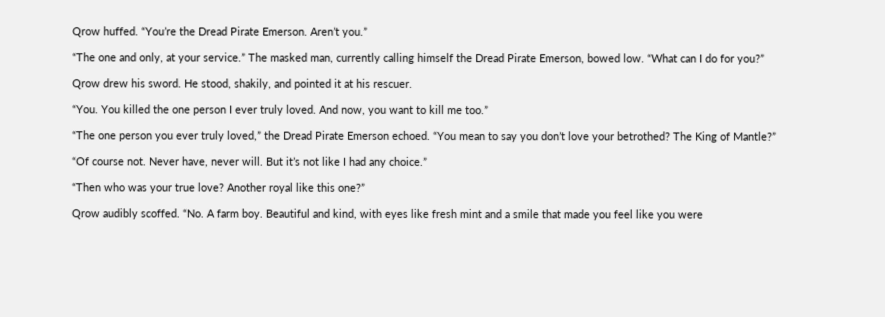Qrow huffed. “You’re the Dread Pirate Emerson. Aren’t you.”

“The one and only, at your service.” The masked man, currently calling himself the Dread Pirate Emerson, bowed low. “What can I do for you?”

Qrow drew his sword. He stood, shakily, and pointed it at his rescuer.

“You. You killed the one person I ever truly loved. And now, you want to kill me too.”

“The one person you ever truly loved,” the Dread Pirate Emerson echoed. “You mean to say you don’t love your betrothed? The King of Mantle?”

“Of course not. Never have, never will. But it’s not like I had any choice.”

“Then who was your true love? Another royal like this one?”

Qrow audibly scoffed. “No. A farm boy. Beautiful and kind, with eyes like fresh mint and a smile that made you feel like you were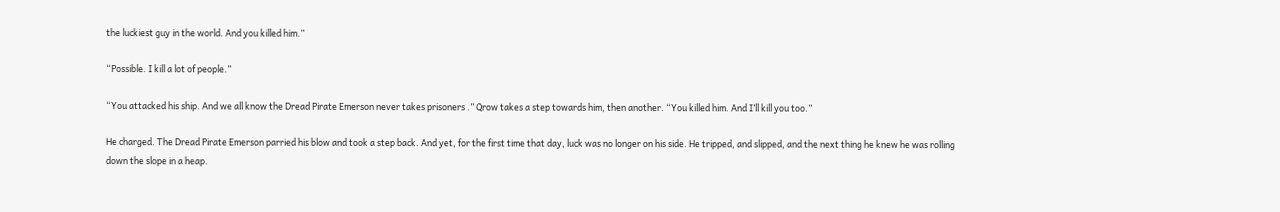the luckiest guy in the world. And you killed him.”

“Possible. I kill a lot of people.”

“You attacked his ship. And we all know the Dread Pirate Emerson never takes prisoners .” Qrow takes a step towards him, then another. “You killed him. And I’ll kill you too.”

He charged. The Dread Pirate Emerson parried his blow and took a step back. And yet, for the first time that day, luck was no longer on his side. He tripped, and slipped, and the next thing he knew he was rolling down the slope in a heap.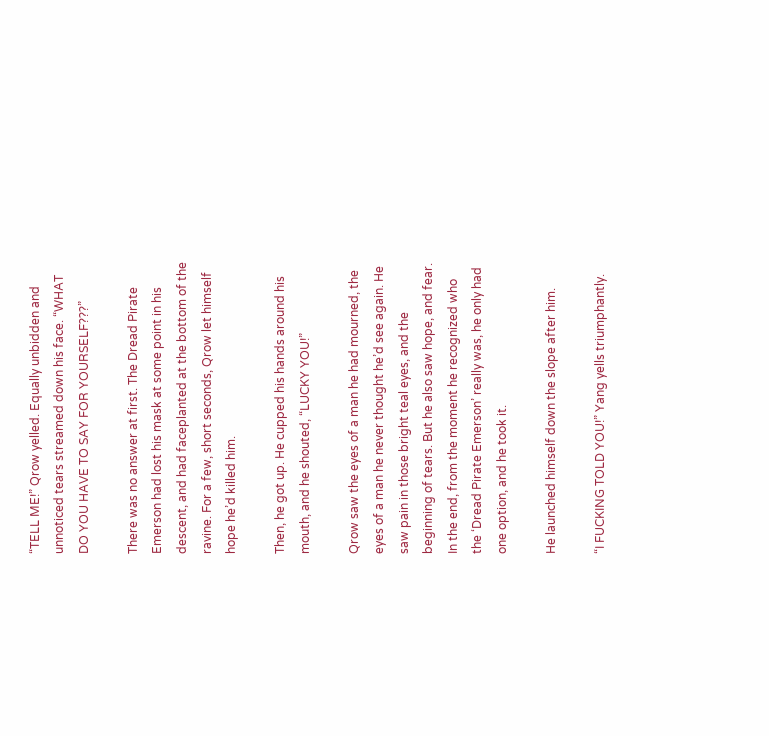“TELL ME!” Qrow yelled. Equally unbidden and unnoticed tears streamed down his face. “WHAT DO YOU HAVE TO SAY FOR YOURSELF???”

There was no answer at first. The Dread Pirate Emerson had lost his mask at some point in his descent, and had faceplanted at the bottom of the ravine. For a few, short seconds, Qrow let himself hope he’d killed him.

Then, he got up. He cupped his hands around his mouth, and he shouted, “LUCKY YOU!”

Qrow saw the eyes of a man he had mourned, the eyes of a man he never thought he’d see again. He saw pain in those bright teal eyes, and the beginning of tears. But he also saw hope, and fear. In the end, from the moment he recognized who the ‘Dread Pirate Emerson’ really was, he only had one option, and he took it.

He launched himself down the slope after him.

“I FUCKING TOLD YOU!” Yang yells triumphantly.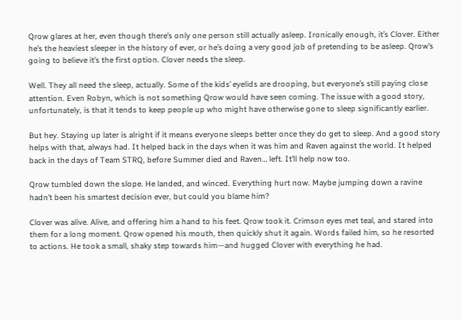Qrow glares at her, even though there’s only one person still actually asleep. Ironically enough, it’s Clover. Either he’s the heaviest sleeper in the history of ever, or he’s doing a very good job of pretending to be asleep. Qrow’s going to believe it’s the first option. Clover needs the sleep.

Well. They all need the sleep, actually. Some of the kids’ eyelids are drooping, but everyone’s still paying close attention. Even Robyn, which is not something Qrow would have seen coming. The issue with a good story, unfortunately, is that it tends to keep people up who might have otherwise gone to sleep significantly earlier.

But hey. Staying up later is alright if it means everyone sleeps better once they do get to sleep. And a good story helps with that, always had. It helped back in the days when it was him and Raven against the world. It helped back in the days of Team STRQ, before Summer died and Raven… left. It’ll help now too.

Qrow tumbled down the slope. He landed, and winced. Everything hurt now. Maybe jumping down a ravine hadn’t been his smartest decision ever, but could you blame him?

Clover was alive. Alive, and offering him a hand to his feet. Qrow took it. Crimson eyes met teal, and stared into them for a long moment. Qrow opened his mouth, then quickly shut it again. Words failed him, so he resorted to actions. He took a small, shaky step towards him—and hugged Clover with everything he had.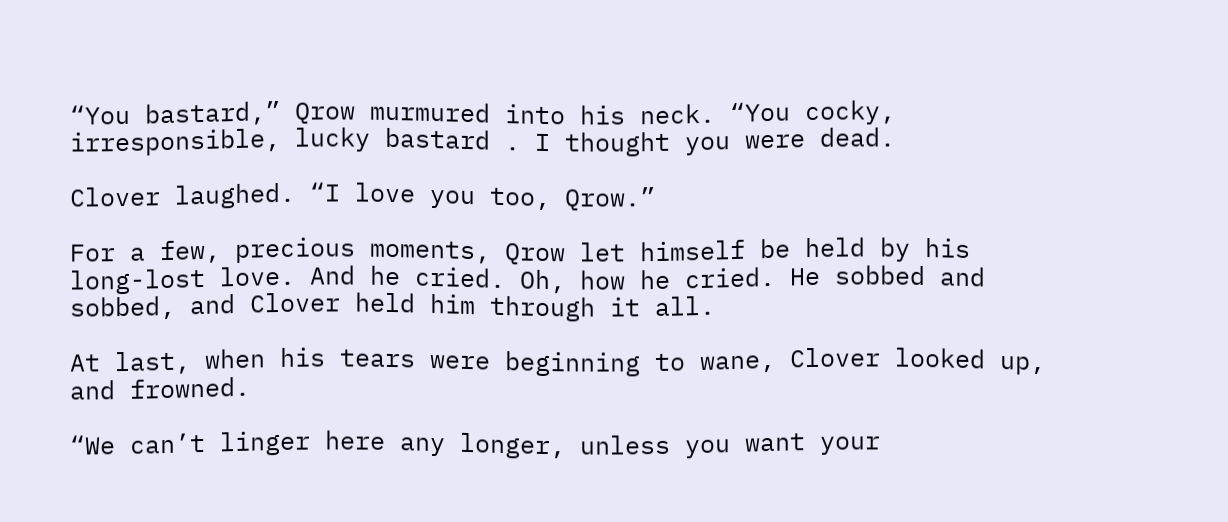“You bastard,” Qrow murmured into his neck. “You cocky, irresponsible, lucky bastard . I thought you were dead.

Clover laughed. “I love you too, Qrow.”

For a few, precious moments, Qrow let himself be held by his long-lost love. And he cried. Oh, how he cried. He sobbed and sobbed, and Clover held him through it all.

At last, when his tears were beginning to wane, Clover looked up, and frowned.

“We can’t linger here any longer, unless you want your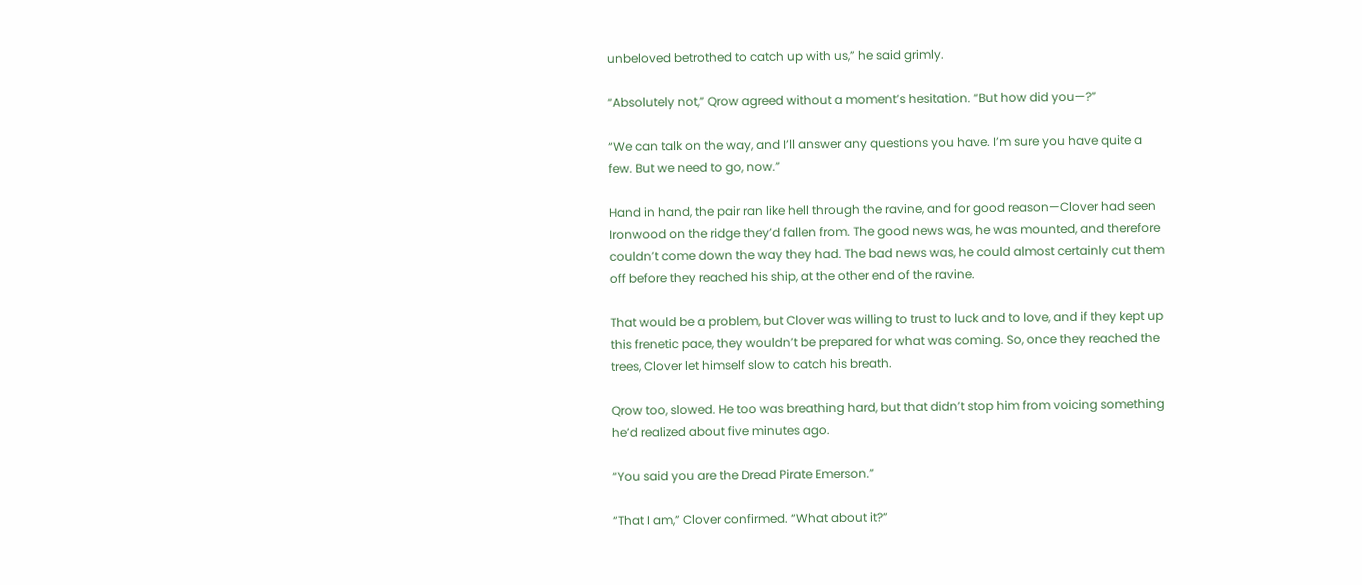unbeloved betrothed to catch up with us,” he said grimly.

“Absolutely not,” Qrow agreed without a moment’s hesitation. “But how did you—?”

“We can talk on the way, and I’ll answer any questions you have. I’m sure you have quite a few. But we need to go, now.”

Hand in hand, the pair ran like hell through the ravine, and for good reason—Clover had seen Ironwood on the ridge they’d fallen from. The good news was, he was mounted, and therefore couldn’t come down the way they had. The bad news was, he could almost certainly cut them off before they reached his ship, at the other end of the ravine.

That would be a problem, but Clover was willing to trust to luck and to love, and if they kept up this frenetic pace, they wouldn’t be prepared for what was coming. So, once they reached the trees, Clover let himself slow to catch his breath.

Qrow too, slowed. He too was breathing hard, but that didn’t stop him from voicing something he’d realized about five minutes ago.

“You said you are the Dread Pirate Emerson.”

“That I am,” Clover confirmed. “What about it?”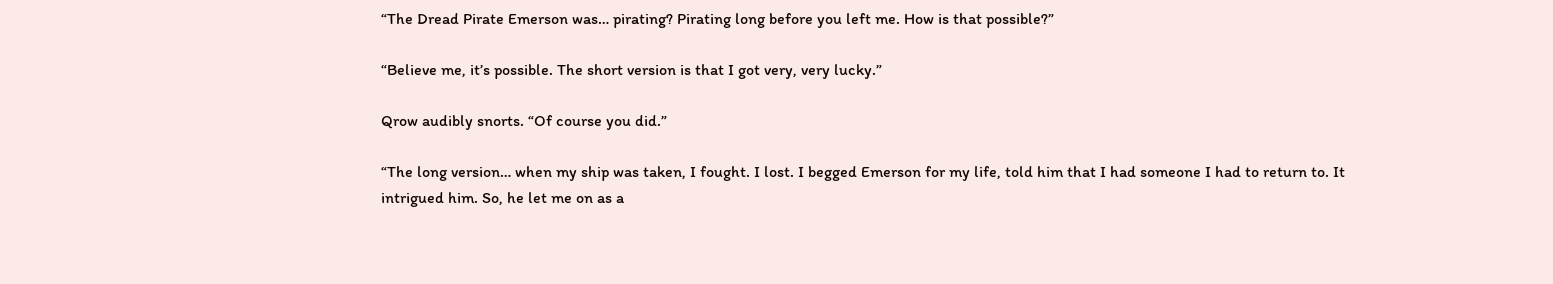“The Dread Pirate Emerson was… pirating? Pirating long before you left me. How is that possible?”

“Believe me, it’s possible. The short version is that I got very, very lucky.”

Qrow audibly snorts. “Of course you did.”

“The long version… when my ship was taken, I fought. I lost. I begged Emerson for my life, told him that I had someone I had to return to. It intrigued him. So, he let me on as a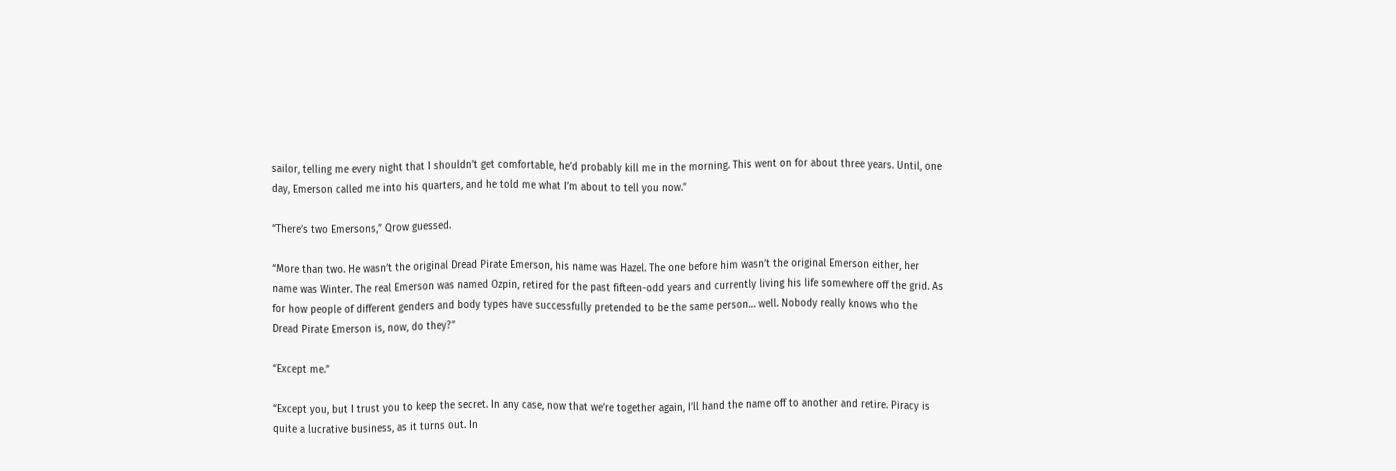sailor, telling me every night that I shouldn’t get comfortable, he’d probably kill me in the morning. This went on for about three years. Until, one day, Emerson called me into his quarters, and he told me what I’m about to tell you now.”

“There’s two Emersons,” Qrow guessed.

“More than two. He wasn’t the original Dread Pirate Emerson, his name was Hazel. The one before him wasn’t the original Emerson either, her name was Winter. The real Emerson was named Ozpin, retired for the past fifteen-odd years and currently living his life somewhere off the grid. As for how people of different genders and body types have successfully pretended to be the same person… well. Nobody really knows who the Dread Pirate Emerson is, now, do they?”

“Except me.”

“Except you, but I trust you to keep the secret. In any case, now that we’re together again, I’ll hand the name off to another and retire. Piracy is quite a lucrative business, as it turns out. In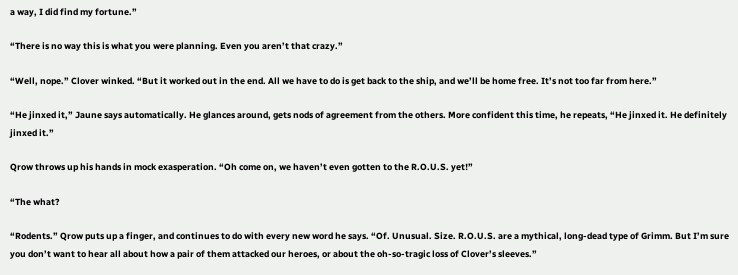a way, I did find my fortune.”

“There is no way this is what you were planning. Even you aren’t that crazy.”

“Well, nope.” Clover winked. “But it worked out in the end. All we have to do is get back to the ship, and we’ll be home free. It’s not too far from here.”

“He jinxed it,” Jaune says automatically. He glances around, gets nods of agreement from the others. More confident this time, he repeats, “He jinxed it. He definitely jinxed it.”

Qrow throws up his hands in mock exasperation. “Oh come on, we haven’t even gotten to the R.O.U.S. yet!”

“The what?

“Rodents.” Qrow puts up a finger, and continues to do with every new word he says. “Of. Unusual. Size. R.O.U.S. are a mythical, long-dead type of Grimm. But I’m sure you don’t want to hear all about how a pair of them attacked our heroes, or about the oh-so-tragic loss of Clover’s sleeves.”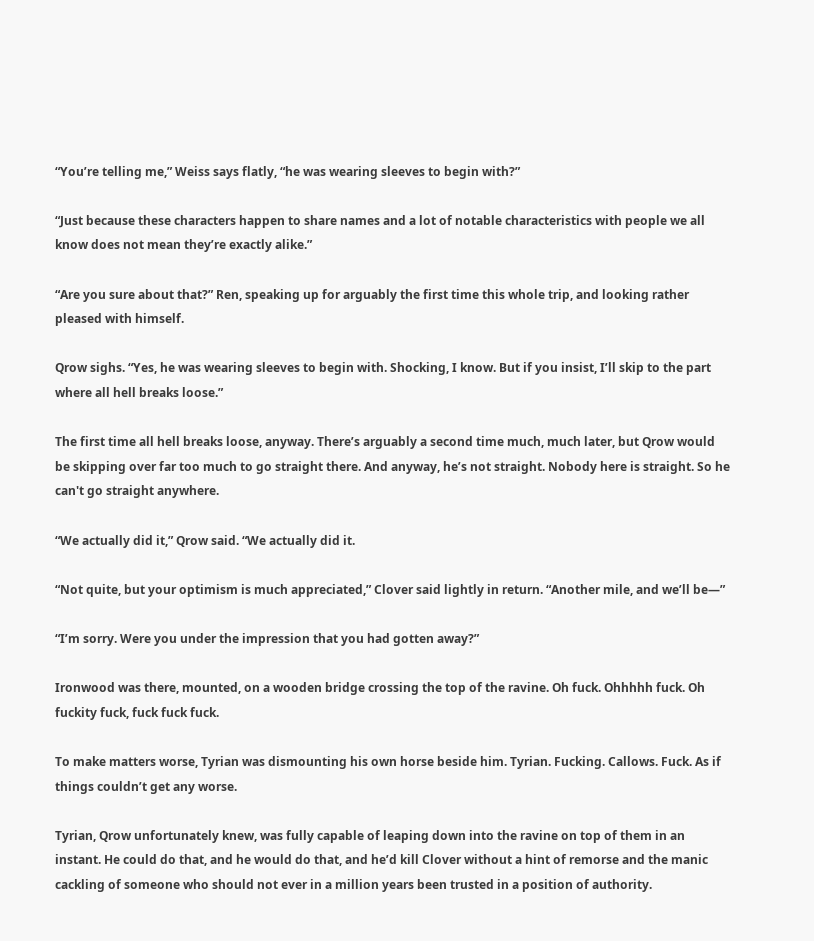“You’re telling me,” Weiss says flatly, “he was wearing sleeves to begin with?”

“Just because these characters happen to share names and a lot of notable characteristics with people we all know does not mean they’re exactly alike.”

“Are you sure about that?” Ren, speaking up for arguably the first time this whole trip, and looking rather pleased with himself.

Qrow sighs. “Yes, he was wearing sleeves to begin with. Shocking, I know. But if you insist, I’ll skip to the part where all hell breaks loose.”

The first time all hell breaks loose, anyway. There’s arguably a second time much, much later, but Qrow would be skipping over far too much to go straight there. And anyway, he’s not straight. Nobody here is straight. So he can't go straight anywhere.

“We actually did it,” Qrow said. “We actually did it.

“Not quite, but your optimism is much appreciated,” Clover said lightly in return. “Another mile, and we’ll be—”

“I’m sorry. Were you under the impression that you had gotten away?”

Ironwood was there, mounted, on a wooden bridge crossing the top of the ravine. Oh fuck. Ohhhhh fuck. Oh fuckity fuck, fuck fuck fuck.

To make matters worse, Tyrian was dismounting his own horse beside him. Tyrian. Fucking. Callows. Fuck. As if things couldn’t get any worse.

Tyrian, Qrow unfortunately knew, was fully capable of leaping down into the ravine on top of them in an instant. He could do that, and he would do that, and he’d kill Clover without a hint of remorse and the manic cackling of someone who should not ever in a million years been trusted in a position of authority.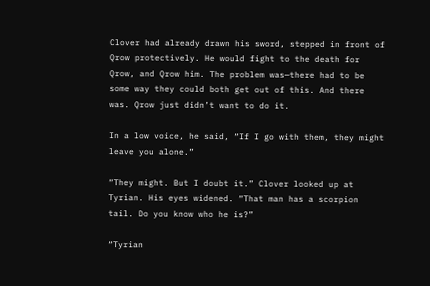Clover had already drawn his sword, stepped in front of Qrow protectively. He would fight to the death for Qrow, and Qrow him. The problem was—there had to be some way they could both get out of this. And there was. Qrow just didn’t want to do it.

In a low voice, he said, “If I go with them, they might leave you alone.”

“They might. But I doubt it.” Clover looked up at Tyrian. His eyes widened. “That man has a scorpion tail. Do you know who he is?”

“Tyrian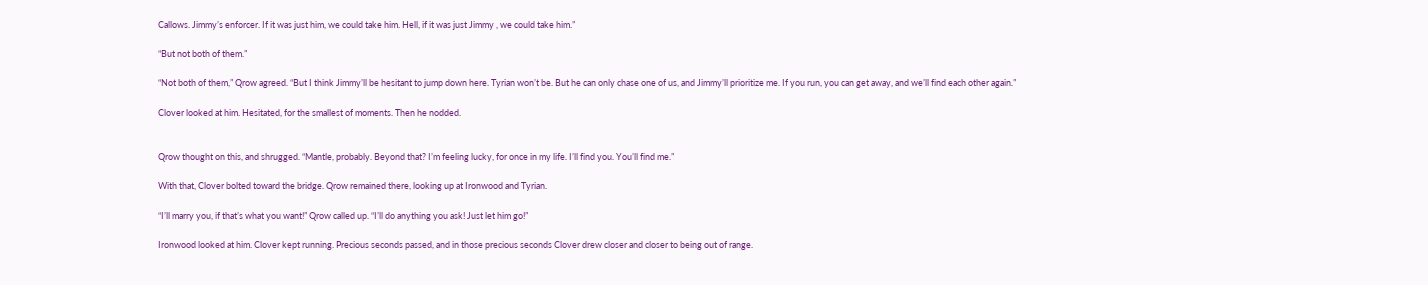Callows. Jimmy’s enforcer. If it was just him, we could take him. Hell, if it was just Jimmy , we could take him.”

“But not both of them.”

“Not both of them,” Qrow agreed. “But I think Jimmy’ll be hesitant to jump down here. Tyrian won’t be. But he can only chase one of us, and Jimmy’ll prioritize me. If you run, you can get away, and we’ll find each other again.”

Clover looked at him. Hesitated, for the smallest of moments. Then he nodded.


Qrow thought on this, and shrugged. “Mantle, probably. Beyond that? I’m feeling lucky, for once in my life. I’ll find you. You’ll find me.”

With that, Clover bolted toward the bridge. Qrow remained there, looking up at Ironwood and Tyrian.

“I’ll marry you, if that’s what you want!” Qrow called up. “I’ll do anything you ask! Just let him go!”

Ironwood looked at him. Clover kept running. Precious seconds passed, and in those precious seconds Clover drew closer and closer to being out of range.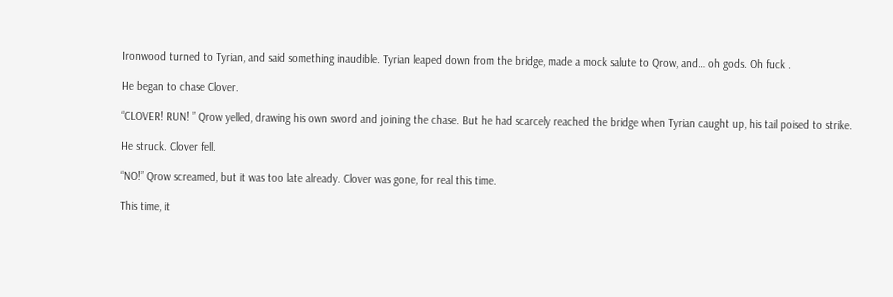Ironwood turned to Tyrian, and said something inaudible. Tyrian leaped down from the bridge, made a mock salute to Qrow, and… oh gods. Oh fuck .

He began to chase Clover.

“CLOVER! RUN! ” Qrow yelled, drawing his own sword and joining the chase. But he had scarcely reached the bridge when Tyrian caught up, his tail poised to strike.

He struck. Clover fell.

“NO!” Qrow screamed, but it was too late already. Clover was gone, for real this time.

This time, it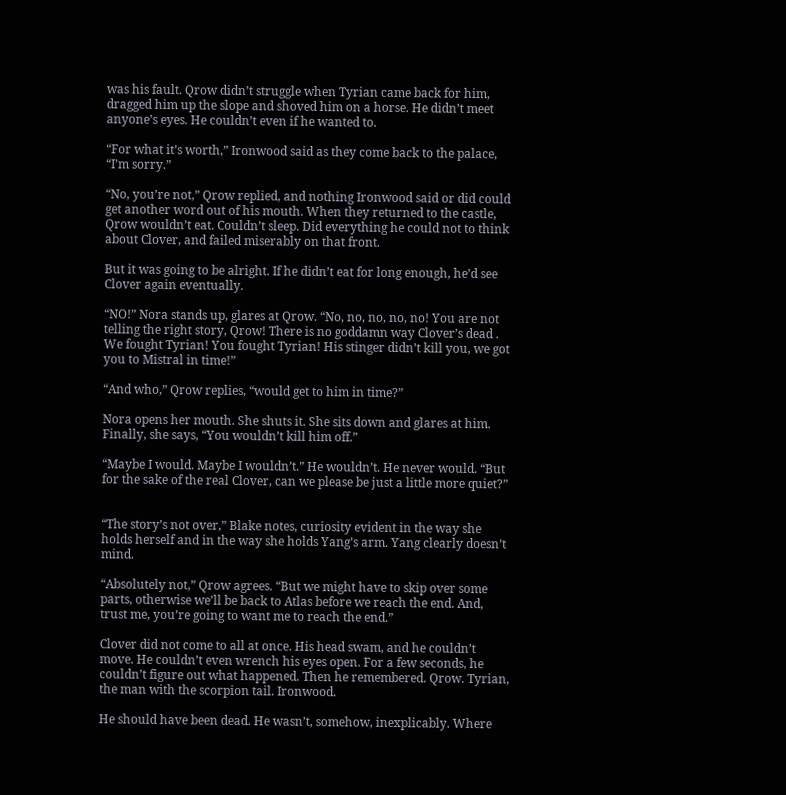was his fault. Qrow didn’t struggle when Tyrian came back for him, dragged him up the slope and shoved him on a horse. He didn’t meet anyone’s eyes. He couldn’t even if he wanted to.

“For what it’s worth,” Ironwood said as they come back to the palace, “I’m sorry.”

“No, you’re not,” Qrow replied, and nothing Ironwood said or did could get another word out of his mouth. When they returned to the castle, Qrow wouldn’t eat. Couldn’t sleep. Did everything he could not to think about Clover, and failed miserably on that front.

But it was going to be alright. If he didn’t eat for long enough, he’d see Clover again eventually.

“NO!” Nora stands up, glares at Qrow. “No, no, no, no, no! You are not telling the right story, Qrow! There is no goddamn way Clover’s dead . We fought Tyrian! You fought Tyrian! His stinger didn’t kill you, we got you to Mistral in time!”

“And who,” Qrow replies, “would get to him in time?”

Nora opens her mouth. She shuts it. She sits down and glares at him. Finally, she says, “You wouldn’t kill him off.”

“Maybe I would. Maybe I wouldn’t.” He wouldn’t. He never would. “But for the sake of the real Clover, can we please be just a little more quiet?”


“The story’s not over,” Blake notes, curiosity evident in the way she holds herself and in the way she holds Yang’s arm. Yang clearly doesn’t mind.

“Absolutely not,” Qrow agrees. “But we might have to skip over some parts, otherwise we’ll be back to Atlas before we reach the end. And, trust me, you’re going to want me to reach the end.”

Clover did not come to all at once. His head swam, and he couldn’t move. He couldn’t even wrench his eyes open. For a few seconds, he couldn’t figure out what happened. Then he remembered. Qrow. Tyrian, the man with the scorpion tail. Ironwood.

He should have been dead. He wasn’t, somehow, inexplicably. Where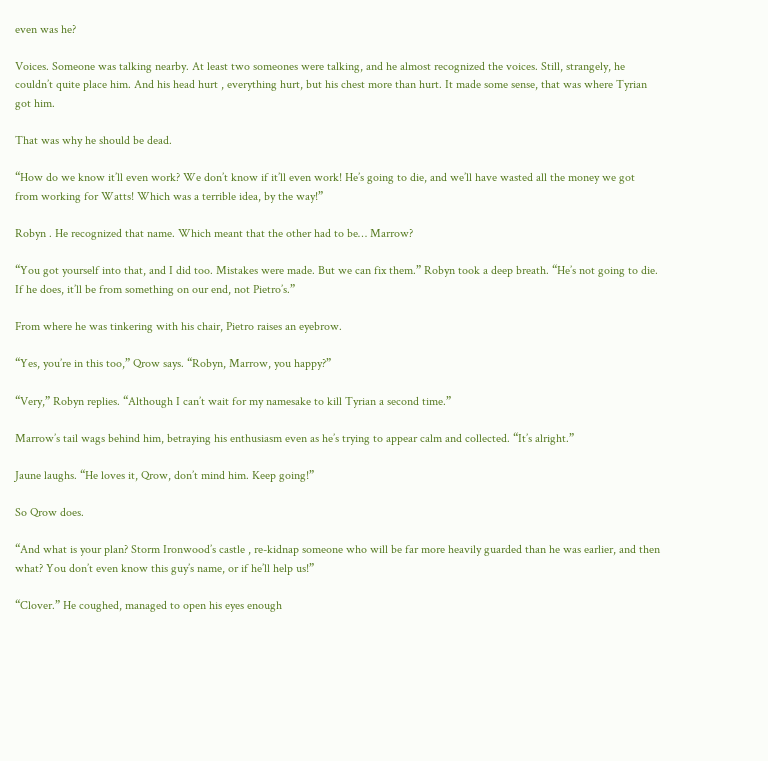even was he?

Voices. Someone was talking nearby. At least two someones were talking, and he almost recognized the voices. Still, strangely, he couldn’t quite place him. And his head hurt , everything hurt, but his chest more than hurt. It made some sense, that was where Tyrian got him.

That was why he should be dead.

“How do we know it’ll even work? We don’t know if it’ll even work! He’s going to die, and we’ll have wasted all the money we got from working for Watts! Which was a terrible idea, by the way!”

Robyn . He recognized that name. Which meant that the other had to be… Marrow?

“You got yourself into that, and I did too. Mistakes were made. But we can fix them.” Robyn took a deep breath. “He’s not going to die. If he does, it’ll be from something on our end, not Pietro’s.”

From where he was tinkering with his chair, Pietro raises an eyebrow.

“Yes, you’re in this too,” Qrow says. “Robyn, Marrow, you happy?”

“Very,” Robyn replies. “Although I can’t wait for my namesake to kill Tyrian a second time.”

Marrow’s tail wags behind him, betraying his enthusiasm even as he’s trying to appear calm and collected. “It’s alright.”

Jaune laughs. “He loves it, Qrow, don’t mind him. Keep going!”

So Qrow does.

“And what is your plan? Storm Ironwood’s castle , re-kidnap someone who will be far more heavily guarded than he was earlier, and then what? You don’t even know this guy’s name, or if he’ll help us!”

“Clover.” He coughed, managed to open his eyes enough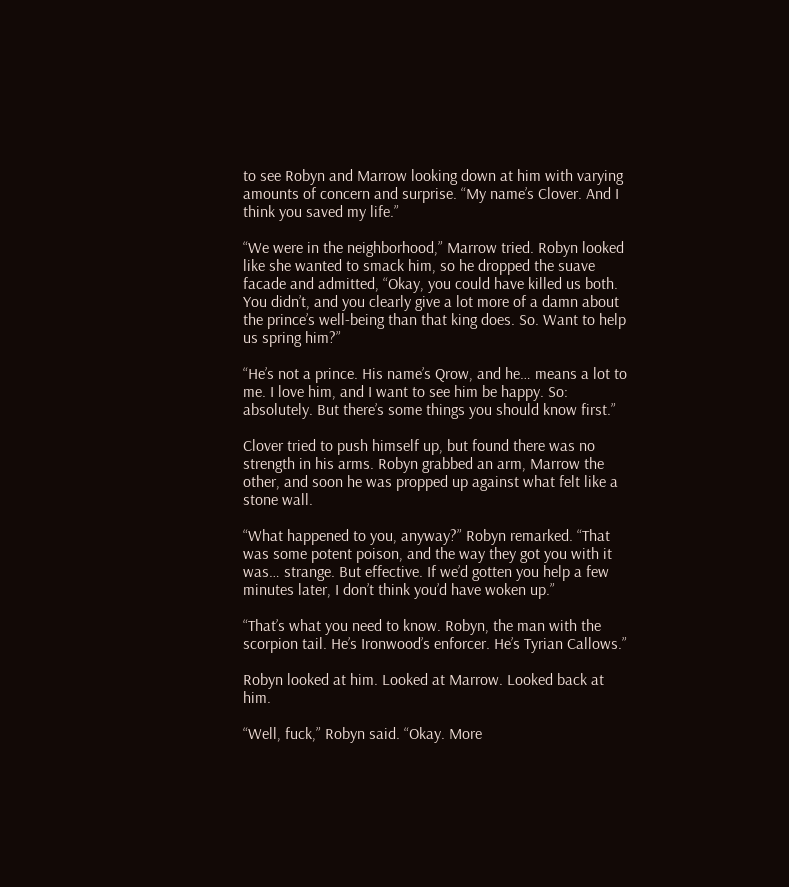to see Robyn and Marrow looking down at him with varying amounts of concern and surprise. “My name’s Clover. And I think you saved my life.”

“We were in the neighborhood,” Marrow tried. Robyn looked like she wanted to smack him, so he dropped the suave facade and admitted, “Okay, you could have killed us both. You didn’t, and you clearly give a lot more of a damn about the prince’s well-being than that king does. So. Want to help us spring him?”

“He’s not a prince. His name’s Qrow, and he… means a lot to me. I love him, and I want to see him be happy. So: absolutely. But there’s some things you should know first.”

Clover tried to push himself up, but found there was no strength in his arms. Robyn grabbed an arm, Marrow the other, and soon he was propped up against what felt like a stone wall.

“What happened to you, anyway?” Robyn remarked. “That was some potent poison, and the way they got you with it was… strange. But effective. If we’d gotten you help a few minutes later, I don’t think you’d have woken up.”

“That’s what you need to know. Robyn, the man with the scorpion tail. He’s Ironwood’s enforcer. He’s Tyrian Callows.”

Robyn looked at him. Looked at Marrow. Looked back at him.

“Well, fuck,” Robyn said. “Okay. More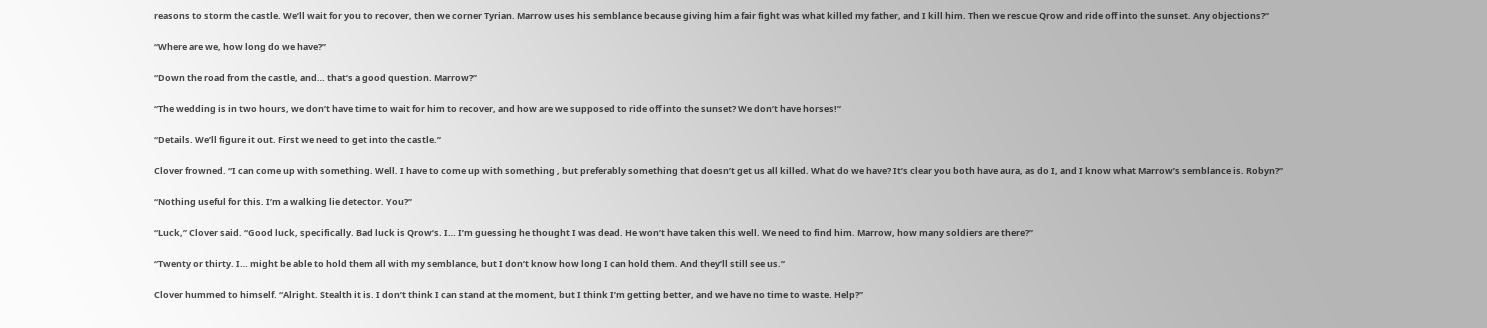reasons to storm the castle. We’ll wait for you to recover, then we corner Tyrian. Marrow uses his semblance because giving him a fair fight was what killed my father, and I kill him. Then we rescue Qrow and ride off into the sunset. Any objections?”

“Where are we, how long do we have?”

“Down the road from the castle, and… that’s a good question. Marrow?”

“The wedding is in two hours, we don’t have time to wait for him to recover, and how are we supposed to ride off into the sunset? We don’t have horses!”

“Details. We’ll figure it out. First we need to get into the castle.”

Clover frowned. “I can come up with something. Well. I have to come up with something , but preferably something that doesn’t get us all killed. What do we have? It’s clear you both have aura, as do I, and I know what Marrow’s semblance is. Robyn?”

“Nothing useful for this. I’m a walking lie detector. You?”

“Luck,” Clover said. “Good luck, specifically. Bad luck is Qrow’s. I… I’m guessing he thought I was dead. He won’t have taken this well. We need to find him. Marrow, how many soldiers are there?”

“Twenty or thirty. I… might be able to hold them all with my semblance, but I don’t know how long I can hold them. And they’ll still see us.”

Clover hummed to himself. “Alright. Stealth it is. I don’t think I can stand at the moment, but I think I’m getting better, and we have no time to waste. Help?”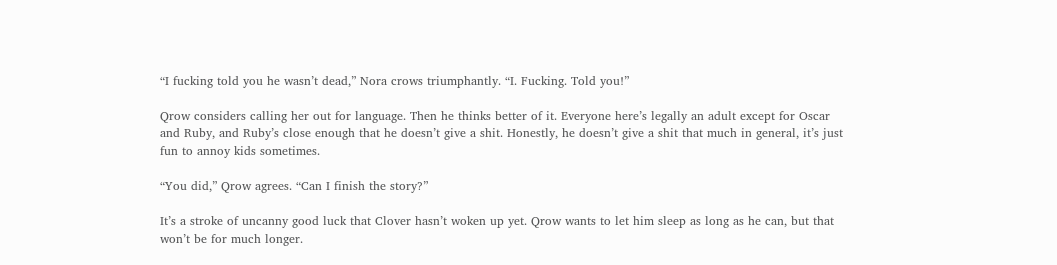“I fucking told you he wasn’t dead,” Nora crows triumphantly. “I. Fucking. Told you!”

Qrow considers calling her out for language. Then he thinks better of it. Everyone here’s legally an adult except for Oscar and Ruby, and Ruby’s close enough that he doesn’t give a shit. Honestly, he doesn’t give a shit that much in general, it’s just fun to annoy kids sometimes.

“You did,” Qrow agrees. “Can I finish the story?”

It’s a stroke of uncanny good luck that Clover hasn’t woken up yet. Qrow wants to let him sleep as long as he can, but that won’t be for much longer.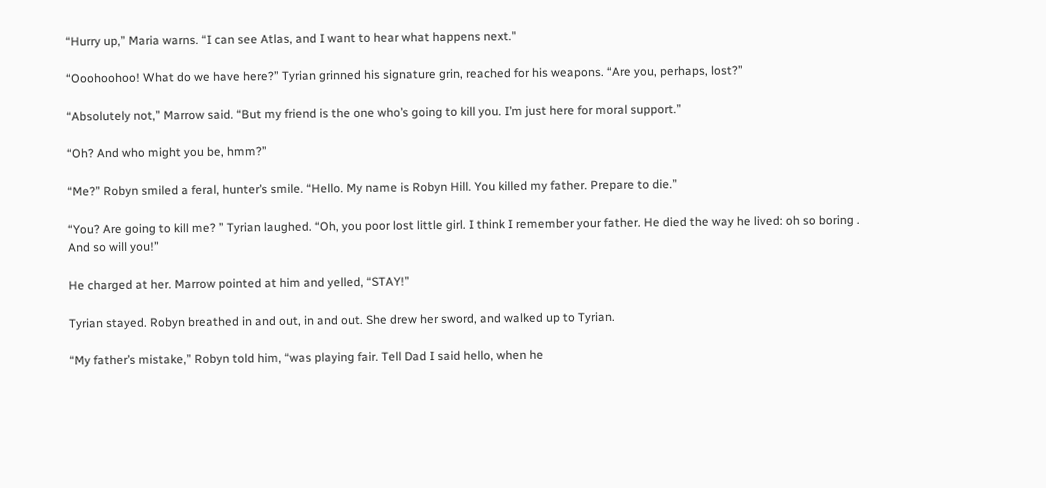“Hurry up,” Maria warns. “I can see Atlas, and I want to hear what happens next."

“Ooohoohoo! What do we have here?” Tyrian grinned his signature grin, reached for his weapons. “Are you, perhaps, lost?”

“Absolutely not,” Marrow said. “But my friend is the one who’s going to kill you. I’m just here for moral support.”

“Oh? And who might you be, hmm?”

“Me?” Robyn smiled a feral, hunter’s smile. “Hello. My name is Robyn Hill. You killed my father. Prepare to die.”

“You? Are going to kill me? ” Tyrian laughed. “Oh, you poor lost little girl. I think I remember your father. He died the way he lived: oh so boring . And so will you!”

He charged at her. Marrow pointed at him and yelled, “STAY!”

Tyrian stayed. Robyn breathed in and out, in and out. She drew her sword, and walked up to Tyrian.

“My father’s mistake,” Robyn told him, “was playing fair. Tell Dad I said hello, when he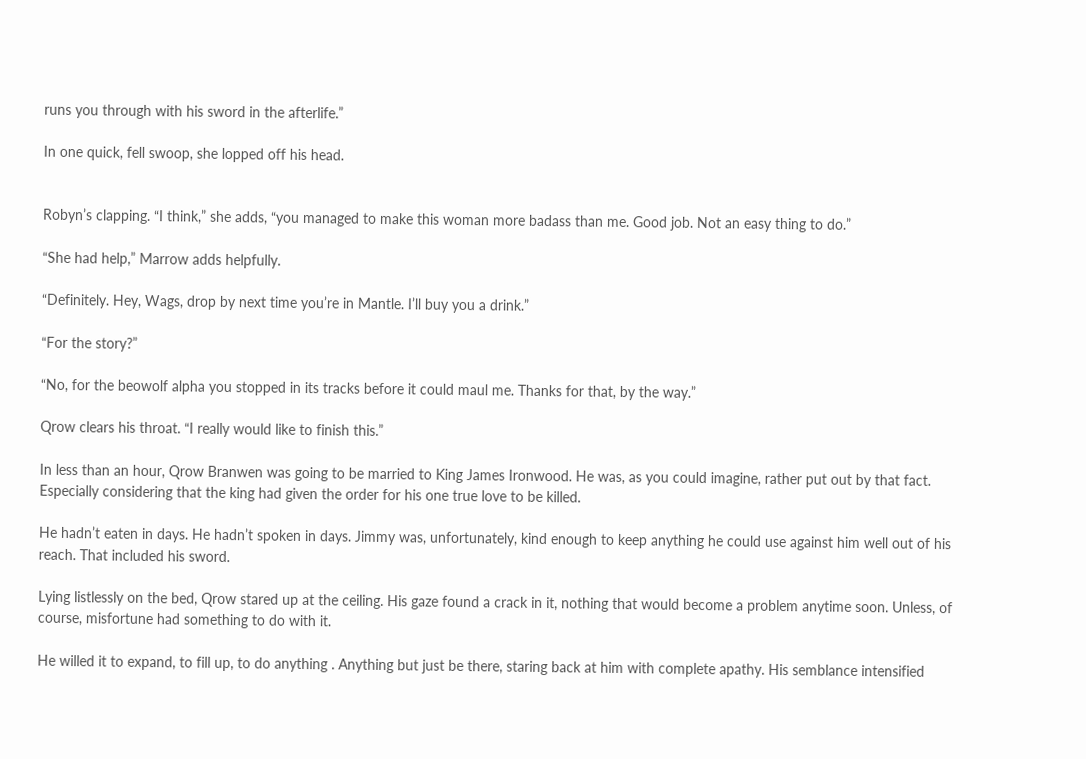runs you through with his sword in the afterlife.”

In one quick, fell swoop, she lopped off his head.


Robyn’s clapping. “I think,” she adds, “you managed to make this woman more badass than me. Good job. Not an easy thing to do.”

“She had help,” Marrow adds helpfully.

“Definitely. Hey, Wags, drop by next time you’re in Mantle. I’ll buy you a drink.”

“For the story?”

“No, for the beowolf alpha you stopped in its tracks before it could maul me. Thanks for that, by the way.”

Qrow clears his throat. “I really would like to finish this.”

In less than an hour, Qrow Branwen was going to be married to King James Ironwood. He was, as you could imagine, rather put out by that fact. Especially considering that the king had given the order for his one true love to be killed.

He hadn’t eaten in days. He hadn’t spoken in days. Jimmy was, unfortunately, kind enough to keep anything he could use against him well out of his reach. That included his sword.

Lying listlessly on the bed, Qrow stared up at the ceiling. His gaze found a crack in it, nothing that would become a problem anytime soon. Unless, of course, misfortune had something to do with it.

He willed it to expand, to fill up, to do anything . Anything but just be there, staring back at him with complete apathy. His semblance intensified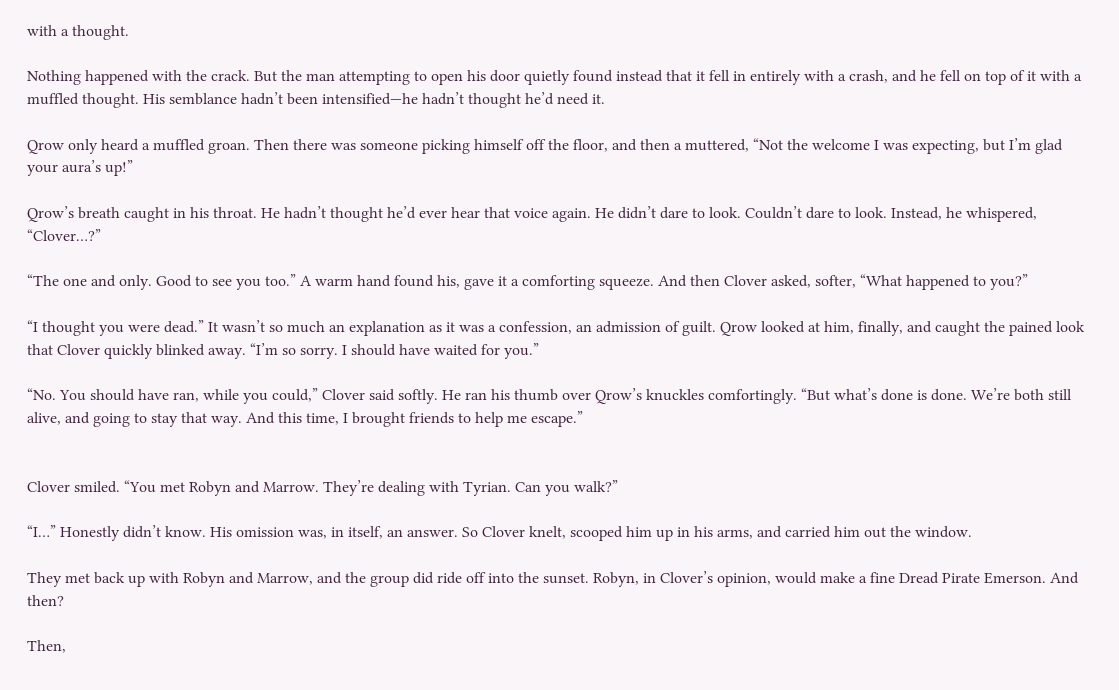with a thought.

Nothing happened with the crack. But the man attempting to open his door quietly found instead that it fell in entirely with a crash, and he fell on top of it with a muffled thought. His semblance hadn’t been intensified—he hadn’t thought he’d need it.

Qrow only heard a muffled groan. Then there was someone picking himself off the floor, and then a muttered, “Not the welcome I was expecting, but I’m glad your aura’s up!”

Qrow’s breath caught in his throat. He hadn’t thought he’d ever hear that voice again. He didn’t dare to look. Couldn’t dare to look. Instead, he whispered, “Clover…?”

“The one and only. Good to see you too.” A warm hand found his, gave it a comforting squeeze. And then Clover asked, softer, “What happened to you?”

“I thought you were dead.” It wasn’t so much an explanation as it was a confession, an admission of guilt. Qrow looked at him, finally, and caught the pained look that Clover quickly blinked away. “I’m so sorry. I should have waited for you.”

“No. You should have ran, while you could,” Clover said softly. He ran his thumb over Qrow’s knuckles comfortingly. “But what’s done is done. We’re both still alive, and going to stay that way. And this time, I brought friends to help me escape.”


Clover smiled. “You met Robyn and Marrow. They’re dealing with Tyrian. Can you walk?”

“I…” Honestly didn’t know. His omission was, in itself, an answer. So Clover knelt, scooped him up in his arms, and carried him out the window.

They met back up with Robyn and Marrow, and the group did ride off into the sunset. Robyn, in Clover’s opinion, would make a fine Dread Pirate Emerson. And then?

Then,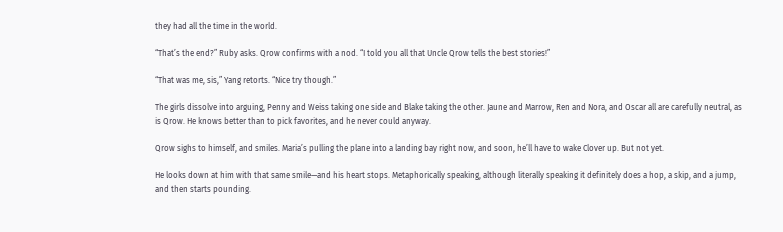they had all the time in the world.

“That’s the end?” Ruby asks. Qrow confirms with a nod. “I told you all that Uncle Qrow tells the best stories!”

“That was me, sis,” Yang retorts. “Nice try though.”

The girls dissolve into arguing, Penny and Weiss taking one side and Blake taking the other. Jaune and Marrow, Ren and Nora, and Oscar all are carefully neutral, as is Qrow. He knows better than to pick favorites, and he never could anyway.

Qrow sighs to himself, and smiles. Maria’s pulling the plane into a landing bay right now, and soon, he’ll have to wake Clover up. But not yet.

He looks down at him with that same smile—and his heart stops. Metaphorically speaking, although literally speaking it definitely does a hop, a skip, and a jump, and then starts pounding.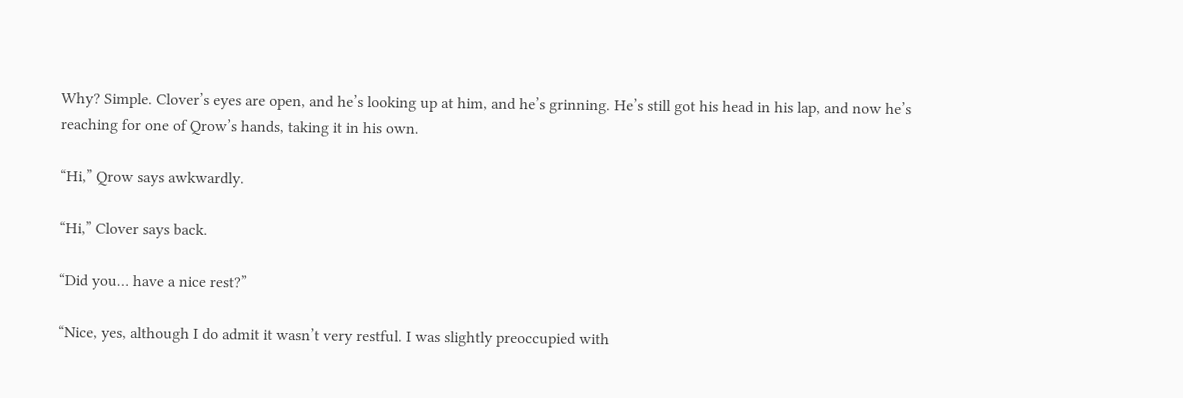Why? Simple. Clover’s eyes are open, and he’s looking up at him, and he’s grinning. He’s still got his head in his lap, and now he’s reaching for one of Qrow’s hands, taking it in his own.

“Hi,” Qrow says awkwardly.

“Hi,” Clover says back.

“Did you… have a nice rest?”

“Nice, yes, although I do admit it wasn’t very restful. I was slightly preoccupied with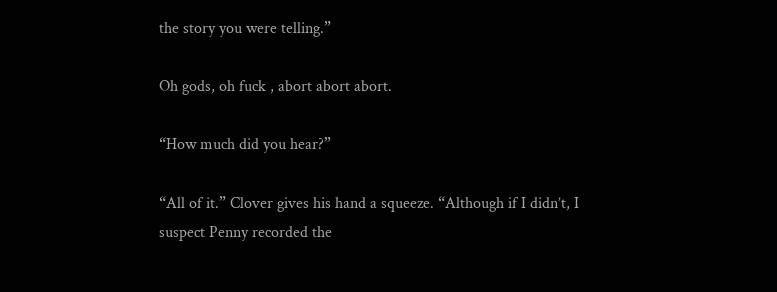the story you were telling.”

Oh gods, oh fuck , abort abort abort.

“How much did you hear?”

“All of it.” Clover gives his hand a squeeze. “Although if I didn’t, I suspect Penny recorded the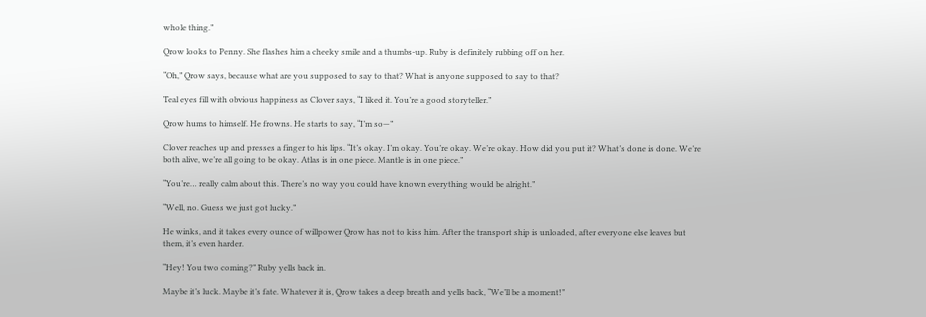whole thing.”

Qrow looks to Penny. She flashes him a cheeky smile and a thumbs-up. Ruby is definitely rubbing off on her.

“Oh,” Qrow says, because what are you supposed to say to that? What is anyone supposed to say to that?

Teal eyes fill with obvious happiness as Clover says, “I liked it. You’re a good storyteller.”

Qrow hums to himself. He frowns. He starts to say, “I’m so—”

Clover reaches up and presses a finger to his lips. “It’s okay. I’m okay. You’re okay. We’re okay. How did you put it? What’s done is done. We’re both alive, we’re all going to be okay. Atlas is in one piece. Mantle is in one piece.”

“You’re… really calm about this. There’s no way you could have known everything would be alright.”

“Well, no. Guess we just got lucky.”

He winks, and it takes every ounce of willpower Qrow has not to kiss him. After the transport ship is unloaded, after everyone else leaves but them, it’s even harder.

“Hey! You two coming?” Ruby yells back in.

Maybe it’s luck. Maybe it’s fate. Whatever it is, Qrow takes a deep breath and yells back, “We’ll be a moment!”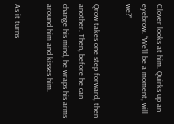Clover looks at him. Quirks up an eyebrow. “We’ll be a moment, will we?”

Qrow takes one step forward, then another. Then, before he can change his mind, he wraps his arms around him and kisses him.

As it turns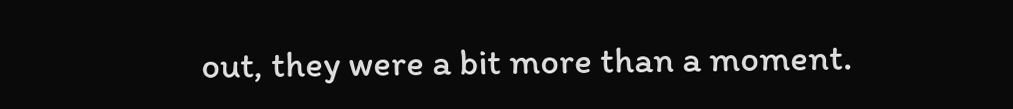out, they were a bit more than a moment.